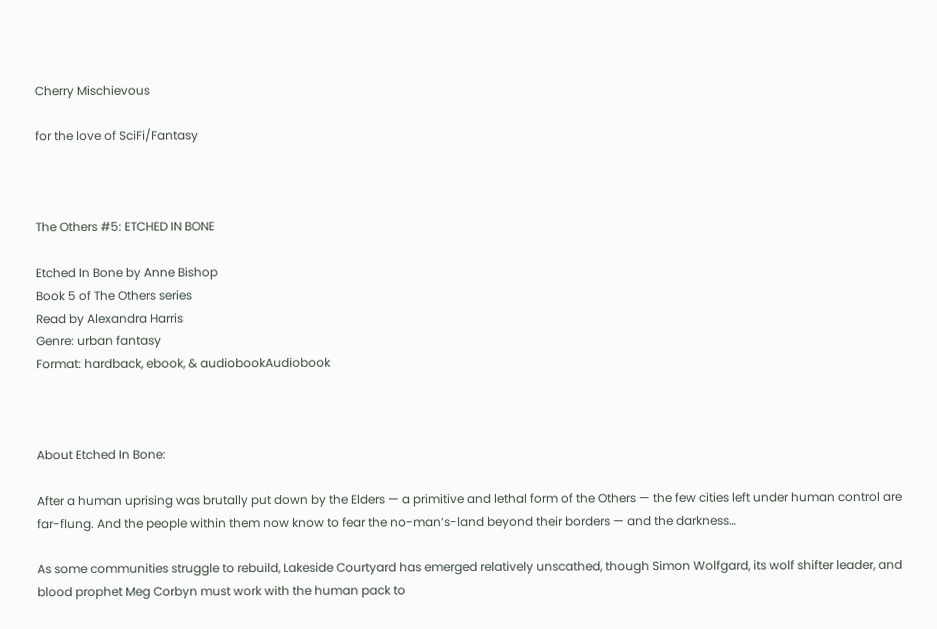Cherry Mischievous

for the love of SciFi/Fantasy



The Others #5: ETCHED IN BONE

Etched In Bone by Anne Bishop
Book 5 of The Others series
Read by Alexandra Harris
Genre: urban fantasy
Format: hardback, ebook, & audiobookAudiobook



About Etched In Bone:

After a human uprising was brutally put down by the Elders — a primitive and lethal form of the Others — the few cities left under human control are far-flung. And the people within them now know to fear the no-man’s-land beyond their borders — and the darkness…

As some communities struggle to rebuild, Lakeside Courtyard has emerged relatively unscathed, though Simon Wolfgard, its wolf shifter leader, and blood prophet Meg Corbyn must work with the human pack to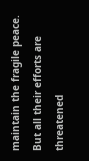maintain the fragile peace. But all their efforts are threatened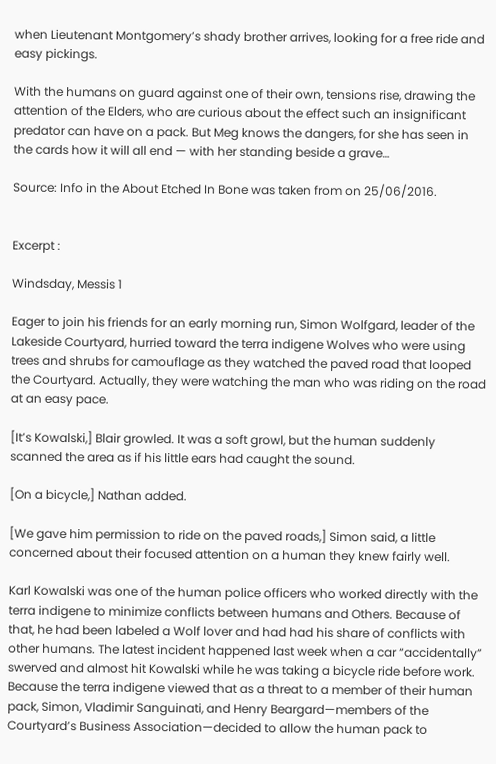when Lieutenant Montgomery’s shady brother arrives, looking for a free ride and easy pickings.

With the humans on guard against one of their own, tensions rise, drawing the attention of the Elders, who are curious about the effect such an insignificant predator can have on a pack. But Meg knows the dangers, for she has seen in the cards how it will all end — with her standing beside a grave…

Source: Info in the About Etched In Bone was taken from on 25/06/2016.


Excerpt :

Windsday, Messis 1

Eager to join his friends for an early morning run, Simon Wolfgard, leader of the Lakeside Courtyard, hurried toward the terra indigene Wolves who were using trees and shrubs for camouflage as they watched the paved road that looped the Courtyard. Actually, they were watching the man who was riding on the road at an easy pace.

[It’s Kowalski,] Blair growled. It was a soft growl, but the human suddenly scanned the area as if his little ears had caught the sound.

[On a bicycle,] Nathan added.

[We gave him permission to ride on the paved roads,] Simon said, a little concerned about their focused attention on a human they knew fairly well.

Karl Kowalski was one of the human police officers who worked directly with the terra indigene to minimize conflicts between humans and Others. Because of that, he had been labeled a Wolf lover and had had his share of conflicts with other humans. The latest incident happened last week when a car “accidentally” swerved and almost hit Kowalski while he was taking a bicycle ride before work. Because the terra indigene viewed that as a threat to a member of their human pack, Simon, Vladimir Sanguinati, and Henry Beargard—members of the Courtyard’s Business Association—decided to allow the human pack to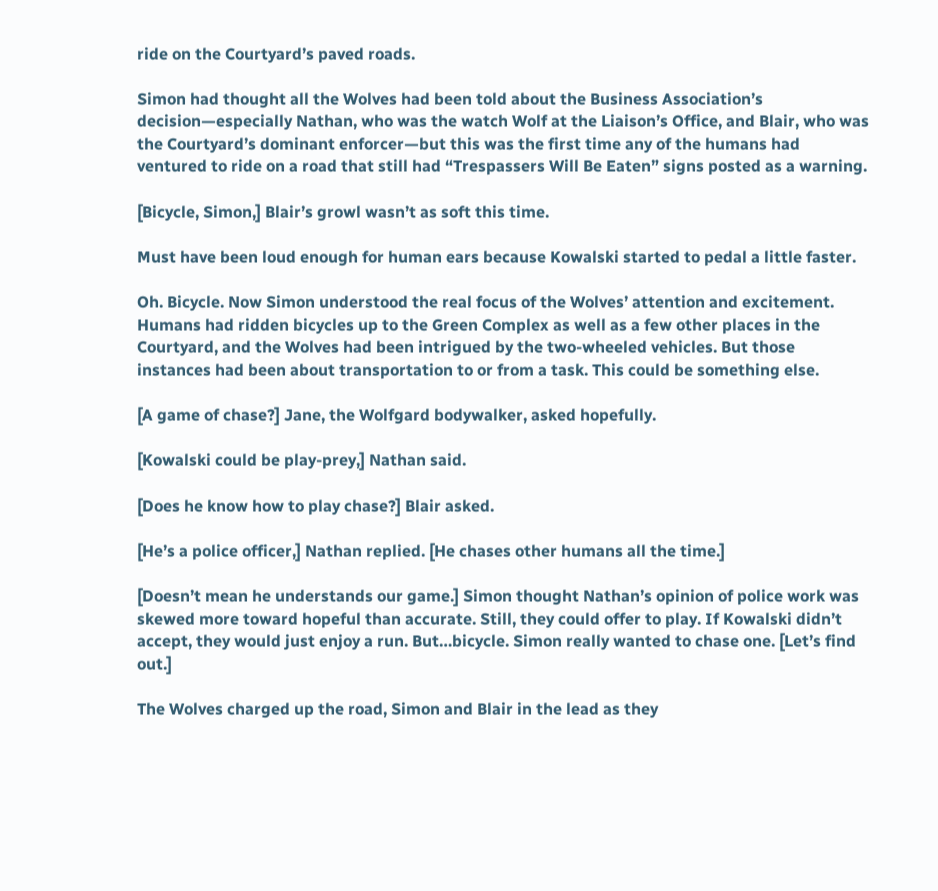ride on the Courtyard’s paved roads.

Simon had thought all the Wolves had been told about the Business Association’s decision—especially Nathan, who was the watch Wolf at the Liaison’s Office, and Blair, who was the Courtyard’s dominant enforcer—but this was the first time any of the humans had ventured to ride on a road that still had “Trespassers Will Be Eaten” signs posted as a warning.

[Bicycle, Simon,] Blair’s growl wasn’t as soft this time.

Must have been loud enough for human ears because Kowalski started to pedal a little faster.

Oh. Bicycle. Now Simon understood the real focus of the Wolves’ attention and excitement. Humans had ridden bicycles up to the Green Complex as well as a few other places in the Courtyard, and the Wolves had been intrigued by the two-wheeled vehicles. But those instances had been about transportation to or from a task. This could be something else.

[A game of chase?] Jane, the Wolfgard bodywalker, asked hopefully.

[Kowalski could be play-prey,] Nathan said.

[Does he know how to play chase?] Blair asked.

[He’s a police officer,] Nathan replied. [He chases other humans all the time.]

[Doesn’t mean he understands our game.] Simon thought Nathan’s opinion of police work was skewed more toward hopeful than accurate. Still, they could offer to play. If Kowalski didn’t accept, they would just enjoy a run. But…bicycle. Simon really wanted to chase one. [Let’s find out.]

The Wolves charged up the road, Simon and Blair in the lead as they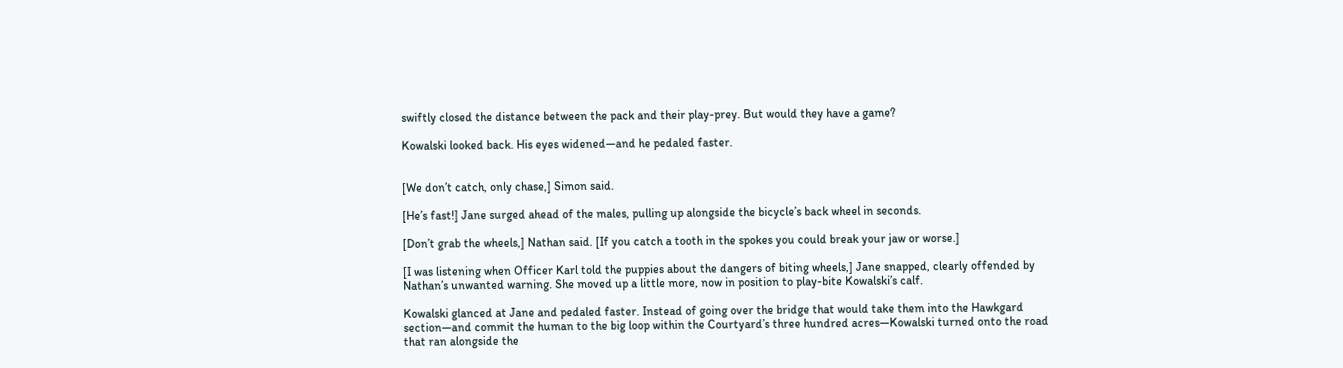swiftly closed the distance between the pack and their play-prey. But would they have a game?

Kowalski looked back. His eyes widened—and he pedaled faster.


[We don’t catch, only chase,] Simon said.

[He’s fast!] Jane surged ahead of the males, pulling up alongside the bicycle’s back wheel in seconds.

[Don’t grab the wheels,] Nathan said. [If you catch a tooth in the spokes you could break your jaw or worse.]

[I was listening when Officer Karl told the puppies about the dangers of biting wheels,] Jane snapped, clearly offended by Nathan’s unwanted warning. She moved up a little more, now in position to play-bite Kowalski’s calf.

Kowalski glanced at Jane and pedaled faster. Instead of going over the bridge that would take them into the Hawkgard section—and commit the human to the big loop within the Courtyard’s three hundred acres—Kowalski turned onto the road that ran alongside the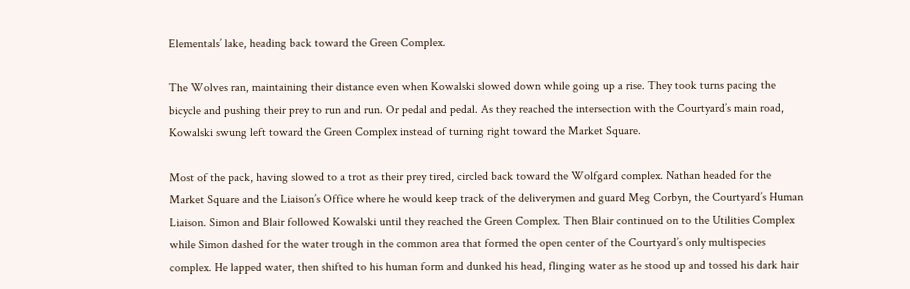Elementals’ lake, heading back toward the Green Complex.

The Wolves ran, maintaining their distance even when Kowalski slowed down while going up a rise. They took turns pacing the bicycle and pushing their prey to run and run. Or pedal and pedal. As they reached the intersection with the Courtyard’s main road, Kowalski swung left toward the Green Complex instead of turning right toward the Market Square.

Most of the pack, having slowed to a trot as their prey tired, circled back toward the Wolfgard complex. Nathan headed for the Market Square and the Liaison’s Office where he would keep track of the deliverymen and guard Meg Corbyn, the Courtyard’s Human Liaison. Simon and Blair followed Kowalski until they reached the Green Complex. Then Blair continued on to the Utilities Complex while Simon dashed for the water trough in the common area that formed the open center of the Courtyard’s only multispecies complex. He lapped water, then shifted to his human form and dunked his head, flinging water as he stood up and tossed his dark hair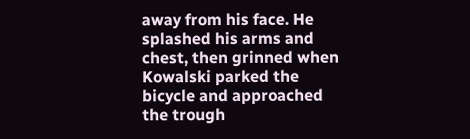away from his face. He splashed his arms and chest, then grinned when Kowalski parked the bicycle and approached the trough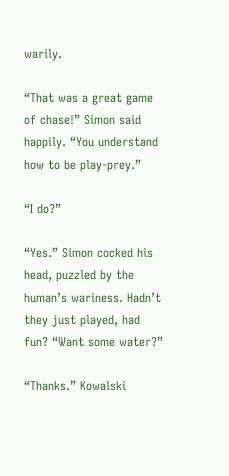warily.

“That was a great game of chase!” Simon said happily. “You understand how to be play-prey.”

“I do?”

“Yes.” Simon cocked his head, puzzled by the human’s wariness. Hadn’t they just played, had fun? “Want some water?”

“Thanks.” Kowalski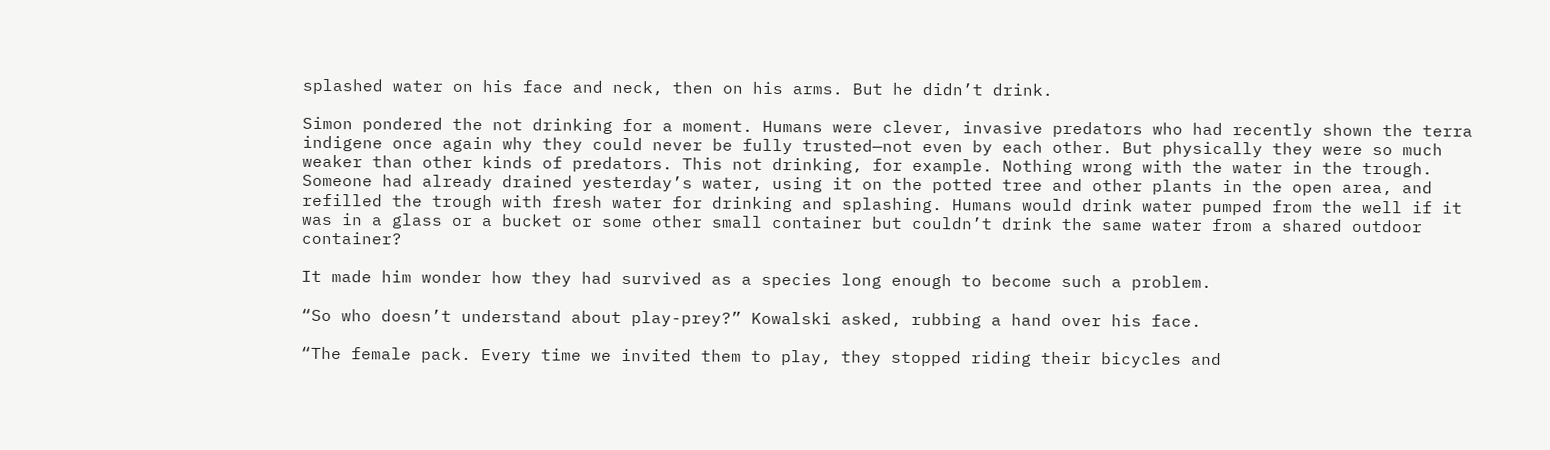splashed water on his face and neck, then on his arms. But he didn’t drink.

Simon pondered the not drinking for a moment. Humans were clever, invasive predators who had recently shown the terra indigene once again why they could never be fully trusted—not even by each other. But physically they were so much weaker than other kinds of predators. This not drinking, for example. Nothing wrong with the water in the trough. Someone had already drained yesterday’s water, using it on the potted tree and other plants in the open area, and refilled the trough with fresh water for drinking and splashing. Humans would drink water pumped from the well if it was in a glass or a bucket or some other small container but couldn’t drink the same water from a shared outdoor container?

It made him wonder how they had survived as a species long enough to become such a problem.

“So who doesn’t understand about play-prey?” Kowalski asked, rubbing a hand over his face.

“The female pack. Every time we invited them to play, they stopped riding their bicycles and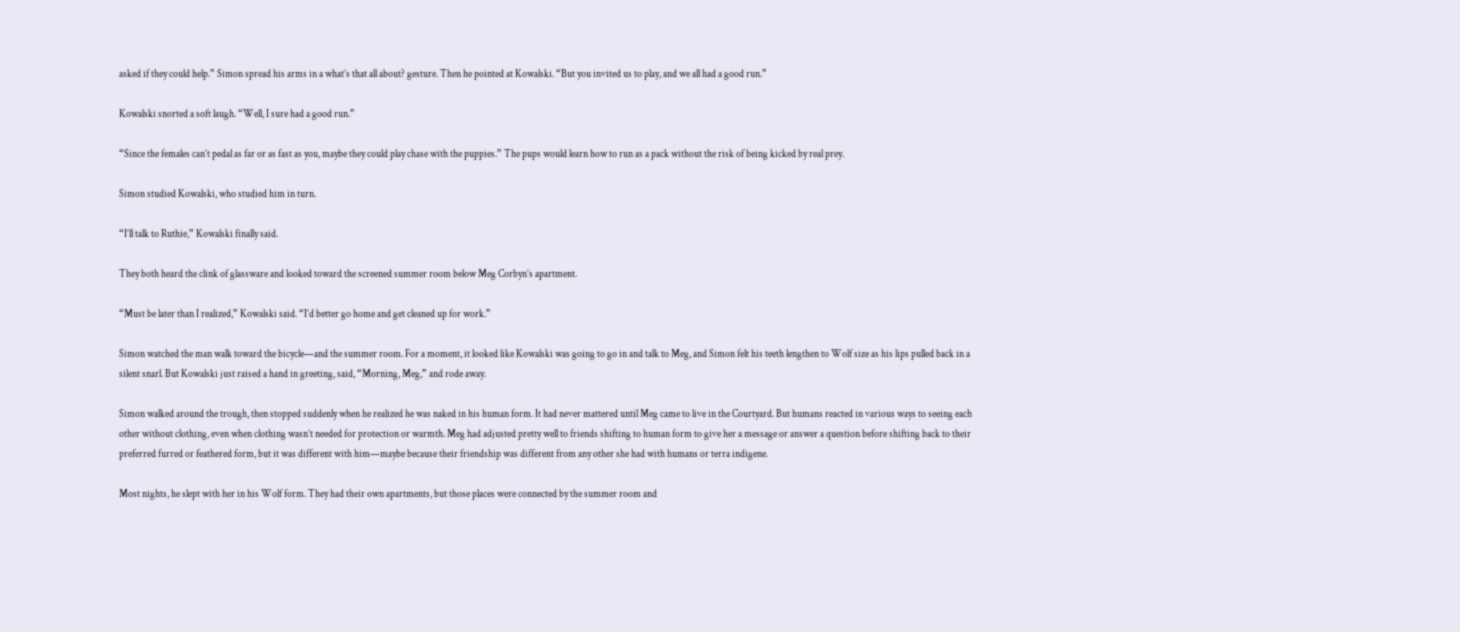asked if they could help.” Simon spread his arms in a what’s that all about? gesture. Then he pointed at Kowalski. “But you invited us to play, and we all had a good run.”

Kowalski snorted a soft laugh. “Well, I sure had a good run.”

“Since the females can’t pedal as far or as fast as you, maybe they could play chase with the puppies.” The pups would learn how to run as a pack without the risk of being kicked by real prey.

Simon studied Kowalski, who studied him in turn.

“I’ll talk to Ruthie,” Kowalski finally said.

They both heard the clink of glassware and looked toward the screened summer room below Meg Corbyn’s apartment.

“Must be later than I realized,” Kowalski said. “I’d better go home and get cleaned up for work.”

Simon watched the man walk toward the bicycle—and the summer room. For a moment, it looked like Kowalski was going to go in and talk to Meg, and Simon felt his teeth lengthen to Wolf size as his lips pulled back in a silent snarl. But Kowalski just raised a hand in greeting, said, “Morning, Meg,” and rode away.

Simon walked around the trough, then stopped suddenly when he realized he was naked in his human form. It had never mattered until Meg came to live in the Courtyard. But humans reacted in various ways to seeing each other without clothing, even when clothing wasn’t needed for protection or warmth. Meg had adjusted pretty well to friends shifting to human form to give her a message or answer a question before shifting back to their preferred furred or feathered form, but it was different with him—maybe because their friendship was different from any other she had with humans or terra indigene.

Most nights, he slept with her in his Wolf form. They had their own apartments, but those places were connected by the summer room and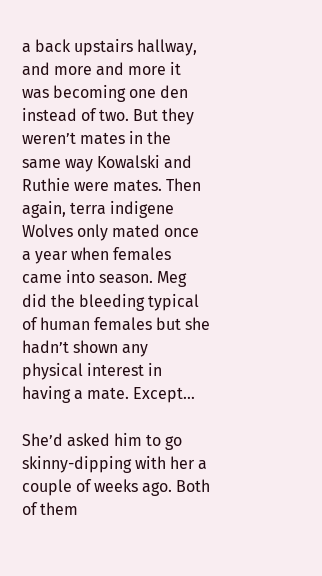a back upstairs hallway, and more and more it was becoming one den instead of two. But they weren’t mates in the same way Kowalski and Ruthie were mates. Then again, terra indigene Wolves only mated once a year when females came into season. Meg did the bleeding typical of human females but she hadn’t shown any physical interest in having a mate. Except…

She’d asked him to go skinny-dipping with her a couple of weeks ago. Both of them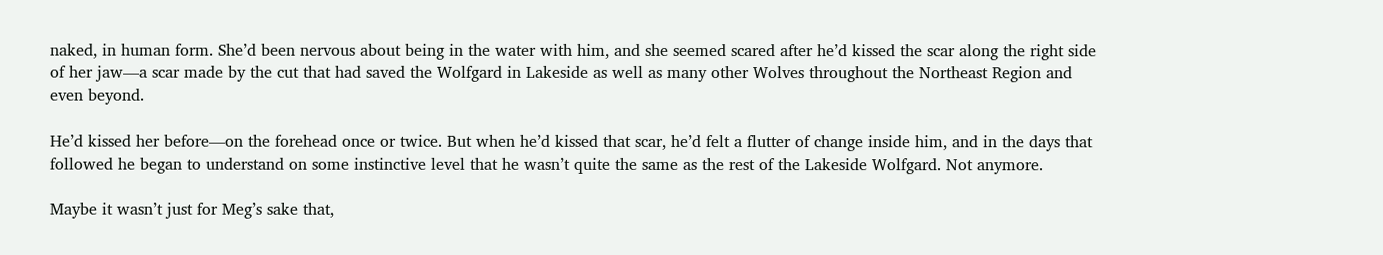naked, in human form. She’d been nervous about being in the water with him, and she seemed scared after he’d kissed the scar along the right side of her jaw—a scar made by the cut that had saved the Wolfgard in Lakeside as well as many other Wolves throughout the Northeast Region and even beyond.

He’d kissed her before—on the forehead once or twice. But when he’d kissed that scar, he’d felt a flutter of change inside him, and in the days that followed he began to understand on some instinctive level that he wasn’t quite the same as the rest of the Lakeside Wolfgard. Not anymore.

Maybe it wasn’t just for Meg’s sake that,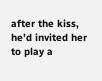after the kiss, he’d invited her to play a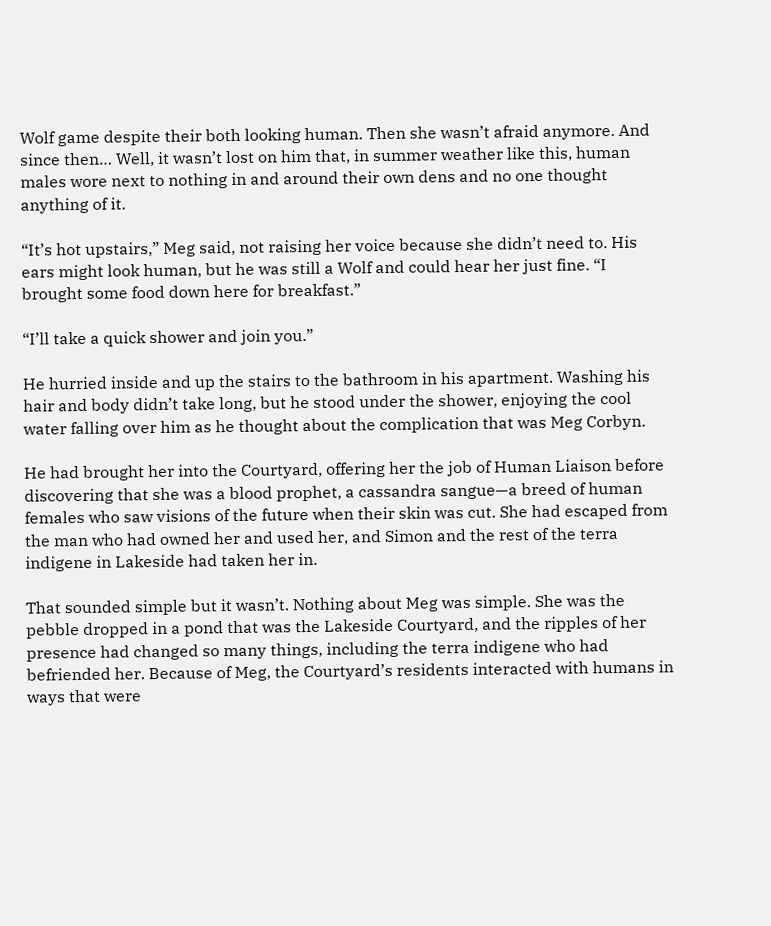Wolf game despite their both looking human. Then she wasn’t afraid anymore. And since then… Well, it wasn’t lost on him that, in summer weather like this, human males wore next to nothing in and around their own dens and no one thought anything of it.

“It’s hot upstairs,” Meg said, not raising her voice because she didn’t need to. His ears might look human, but he was still a Wolf and could hear her just fine. “I brought some food down here for breakfast.”

“I’ll take a quick shower and join you.”

He hurried inside and up the stairs to the bathroom in his apartment. Washing his hair and body didn’t take long, but he stood under the shower, enjoying the cool water falling over him as he thought about the complication that was Meg Corbyn.

He had brought her into the Courtyard, offering her the job of Human Liaison before discovering that she was a blood prophet, a cassandra sangue—a breed of human females who saw visions of the future when their skin was cut. She had escaped from the man who had owned her and used her, and Simon and the rest of the terra indigene in Lakeside had taken her in.

That sounded simple but it wasn’t. Nothing about Meg was simple. She was the pebble dropped in a pond that was the Lakeside Courtyard, and the ripples of her presence had changed so many things, including the terra indigene who had befriended her. Because of Meg, the Courtyard’s residents interacted with humans in ways that were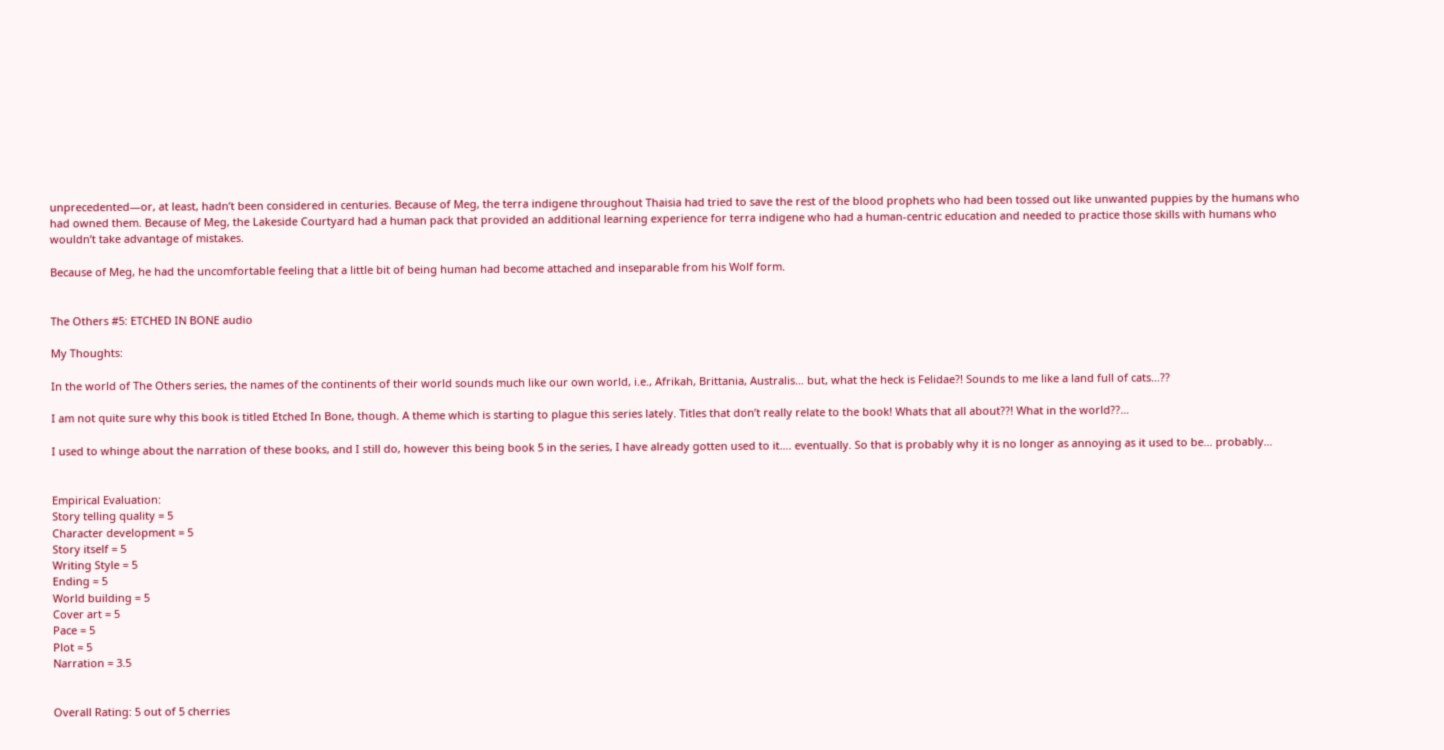unprecedented—or, at least, hadn’t been considered in centuries. Because of Meg, the terra indigene throughout Thaisia had tried to save the rest of the blood prophets who had been tossed out like unwanted puppies by the humans who had owned them. Because of Meg, the Lakeside Courtyard had a human pack that provided an additional learning experience for terra indigene who had a human-centric education and needed to practice those skills with humans who wouldn’t take advantage of mistakes.

Because of Meg, he had the uncomfortable feeling that a little bit of being human had become attached and inseparable from his Wolf form.


The Others #5: ETCHED IN BONE audio

My Thoughts:

In the world of The Others series, the names of the continents of their world sounds much like our own world, i.e., Afrikah, Brittania, Australis… but, what the heck is Felidae?! Sounds to me like a land full of cats…??

I am not quite sure why this book is titled Etched In Bone, though. A theme which is starting to plague this series lately. Titles that don’t really relate to the book! Whats that all about??! What in the world??…

I used to whinge about the narration of these books, and I still do, however this being book 5 in the series, I have already gotten used to it…. eventually. So that is probably why it is no longer as annoying as it used to be… probably…


Empirical Evaluation:
Story telling quality = 5
Character development = 5
Story itself = 5
Writing Style = 5
Ending = 5
World building = 5
Cover art = 5
Pace = 5
Plot = 5
Narration = 3.5


Overall Rating: 5 out of 5 cherries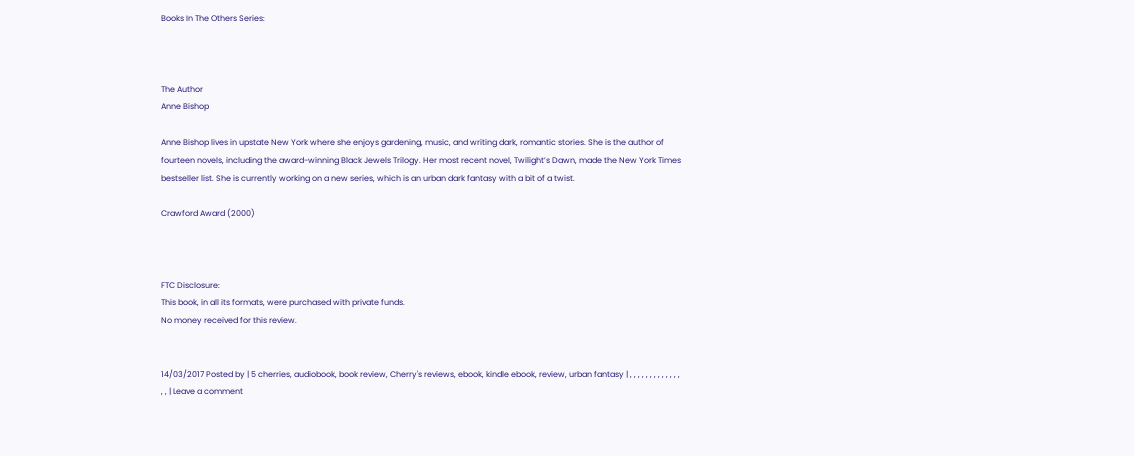Books In The Others Series:



The Author
Anne Bishop

Anne Bishop lives in upstate New York where she enjoys gardening, music, and writing dark, romantic stories. She is the author of fourteen novels, including the award-winning Black Jewels Trilogy. Her most recent novel, Twilight’s Dawn, made the New York Times bestseller list. She is currently working on a new series, which is an urban dark fantasy with a bit of a twist.

Crawford Award (2000)



FTC Disclosure:
This book, in all its formats, were purchased with private funds.
No money received for this review.


14/03/2017 Posted by | 5 cherries, audiobook, book review, Cherry's reviews, ebook, kindle ebook, review, urban fantasy | , , , , , , , , , , , , , , , | Leave a comment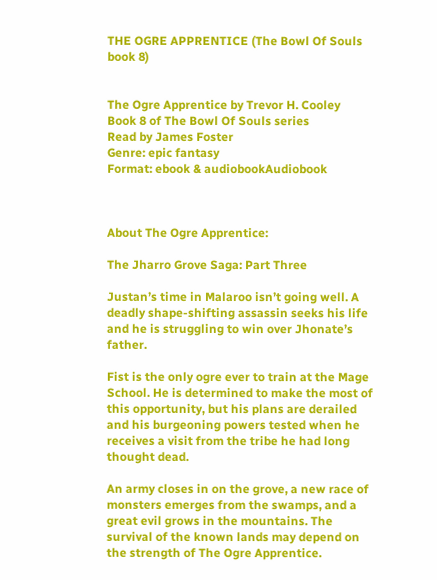THE OGRE APPRENTICE (The Bowl Of Souls book 8)


The Ogre Apprentice by Trevor H. Cooley
Book 8 of The Bowl Of Souls series
Read by James Foster
Genre: epic fantasy
Format: ebook & audiobookAudiobook



About The Ogre Apprentice:

The Jharro Grove Saga: Part Three

Justan’s time in Malaroo isn’t going well. A deadly shape-shifting assassin seeks his life and he is struggling to win over Jhonate’s father.

Fist is the only ogre ever to train at the Mage School. He is determined to make the most of this opportunity, but his plans are derailed and his burgeoning powers tested when he receives a visit from the tribe he had long thought dead.

An army closes in on the grove, a new race of monsters emerges from the swamps, and a great evil grows in the mountains. The survival of the known lands may depend on the strength of The Ogre Apprentice.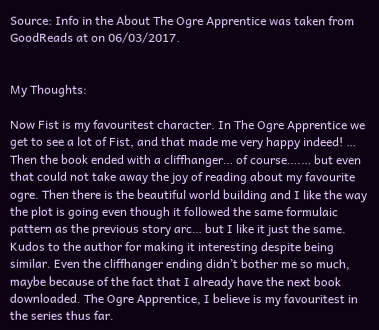Source: Info in the About The Ogre Apprentice was taken from GoodReads at on 06/03/2017.


My Thoughts:

Now Fist is my favouritest character. In The Ogre Apprentice we get to see a lot of Fist, and that made me very happy indeed! … Then the book ended with a cliffhanger… of course….… but even that could not take away the joy of reading about my favourite ogre. Then there is the beautiful world building and I like the way the plot is going even though it followed the same formulaic pattern as the previous story arc… but I like it just the same. Kudos to the author for making it interesting despite being similar. Even the cliffhanger ending didn’t bother me so much, maybe because of the fact that I already have the next book downloaded. The Ogre Apprentice, I believe is my favouritest in the series thus far.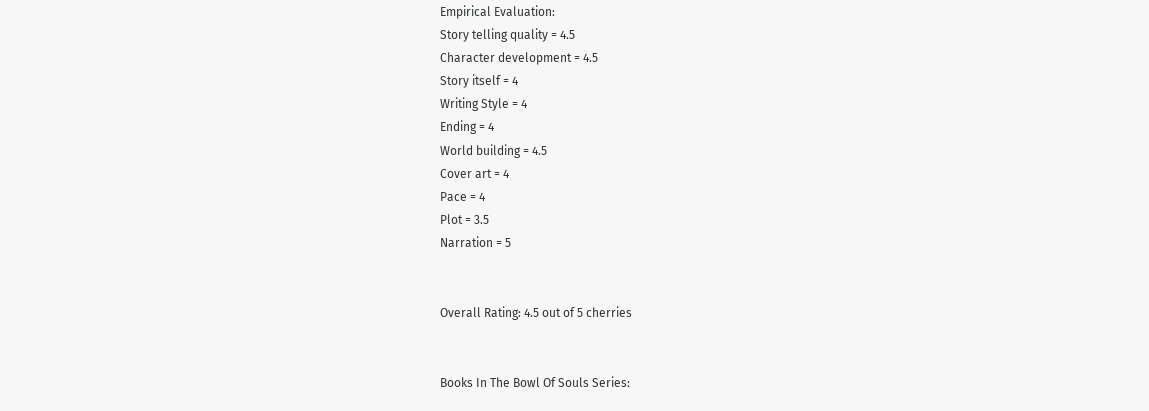Empirical Evaluation:
Story telling quality = 4.5
Character development = 4.5
Story itself = 4
Writing Style = 4
Ending = 4
World building = 4.5
Cover art = 4
Pace = 4
Plot = 3.5
Narration = 5


Overall Rating: 4.5 out of 5 cherries


Books In The Bowl Of Souls Series: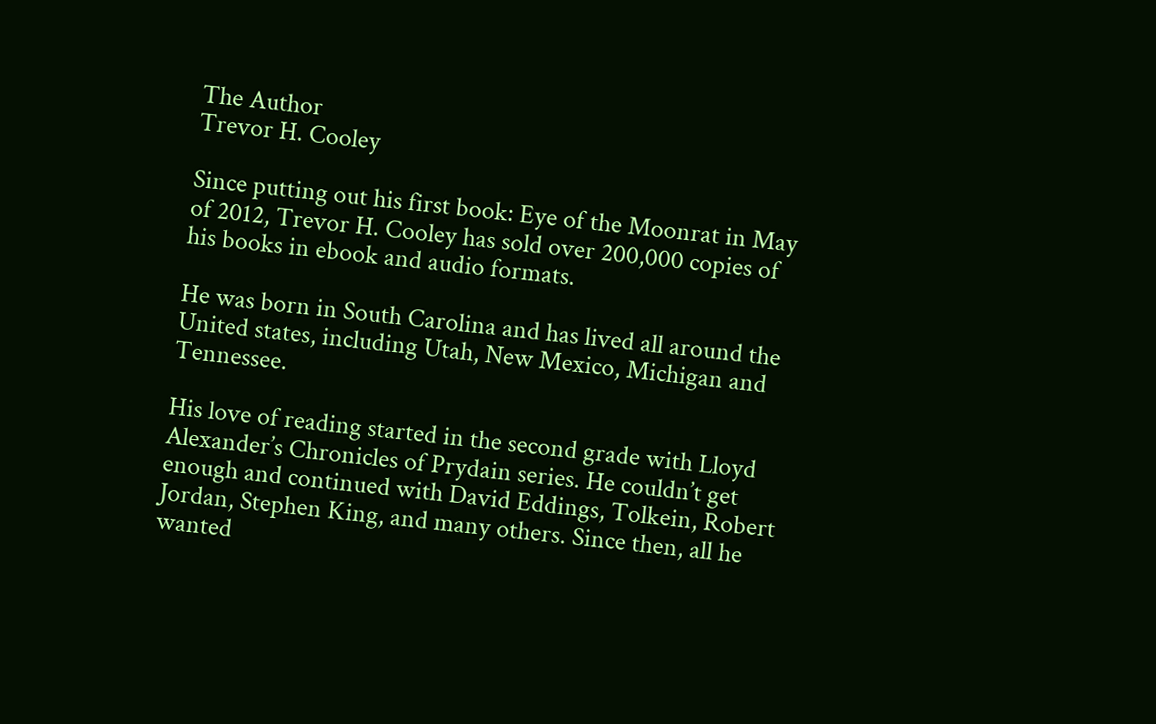The Author
Trevor H. Cooley

Since putting out his first book: Eye of the Moonrat in May of 2012, Trevor H. Cooley has sold over 200,000 copies of his books in ebook and audio formats.

He was born in South Carolina and has lived all around the United states, including Utah, New Mexico, Michigan and Tennessee.

His love of reading started in the second grade with Lloyd Alexander’s Chronicles of Prydain series. He couldn’t get enough and continued with David Eddings, Tolkein, Robert Jordan, Stephen King, and many others. Since then, all he wanted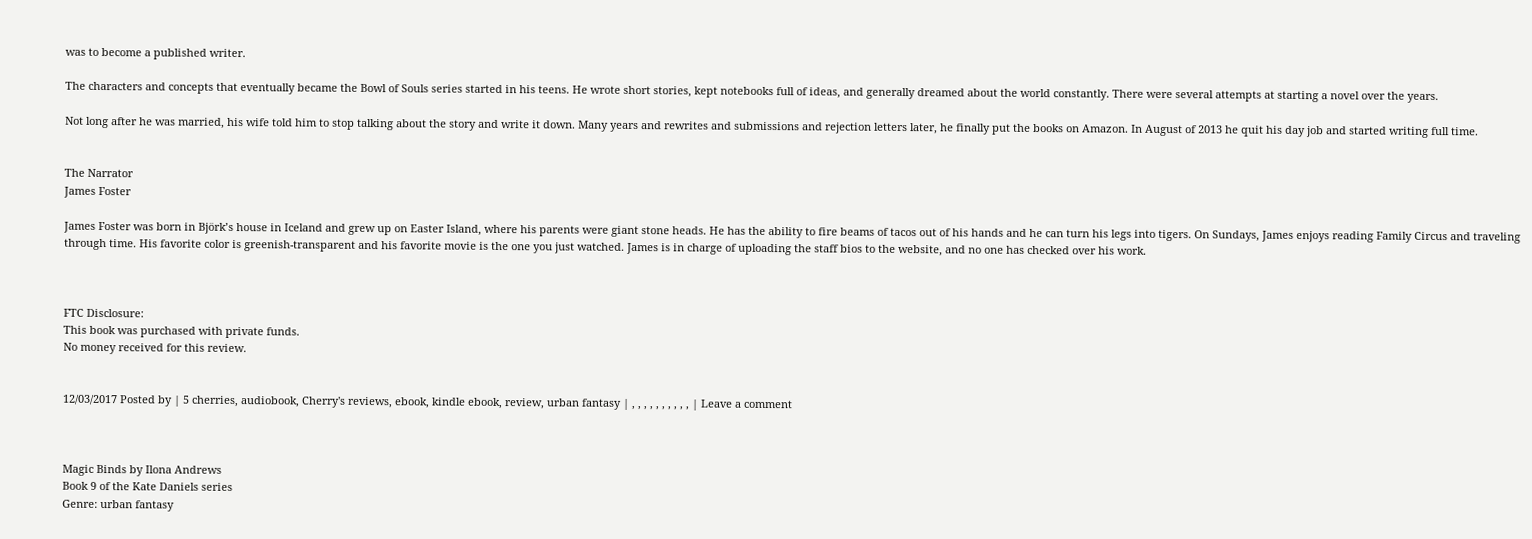was to become a published writer.

The characters and concepts that eventually became the Bowl of Souls series started in his teens. He wrote short stories, kept notebooks full of ideas, and generally dreamed about the world constantly. There were several attempts at starting a novel over the years.

Not long after he was married, his wife told him to stop talking about the story and write it down. Many years and rewrites and submissions and rejection letters later, he finally put the books on Amazon. In August of 2013 he quit his day job and started writing full time.


The Narrator
James Foster

James Foster was born in Björk’s house in Iceland and grew up on Easter Island, where his parents were giant stone heads. He has the ability to fire beams of tacos out of his hands and he can turn his legs into tigers. On Sundays, James enjoys reading Family Circus and traveling through time. His favorite color is greenish-transparent and his favorite movie is the one you just watched. James is in charge of uploading the staff bios to the website, and no one has checked over his work.



FTC Disclosure:
This book was purchased with private funds.
No money received for this review.


12/03/2017 Posted by | 5 cherries, audiobook, Cherry's reviews, ebook, kindle ebook, review, urban fantasy | , , , , , , , , , , | Leave a comment



Magic Binds by Ilona Andrews
Book 9 of the Kate Daniels series
Genre: urban fantasy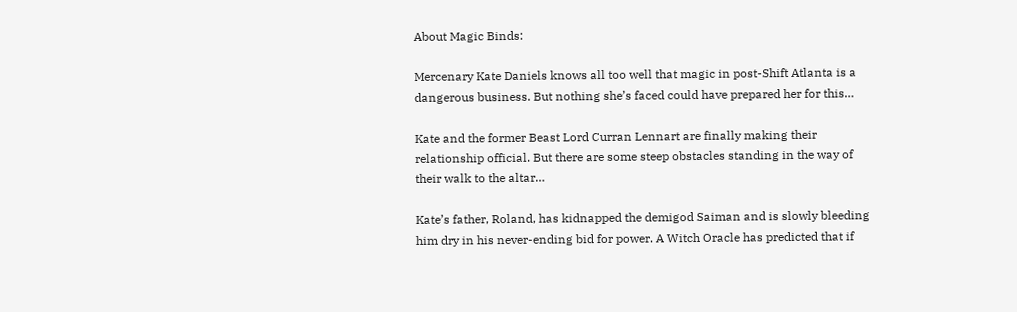About Magic Binds:

Mercenary Kate Daniels knows all too well that magic in post-Shift Atlanta is a dangerous business. But nothing she’s faced could have prepared her for this…

Kate and the former Beast Lord Curran Lennart are finally making their relationship official. But there are some steep obstacles standing in the way of their walk to the altar…

Kate’s father, Roland, has kidnapped the demigod Saiman and is slowly bleeding him dry in his never-ending bid for power. A Witch Oracle has predicted that if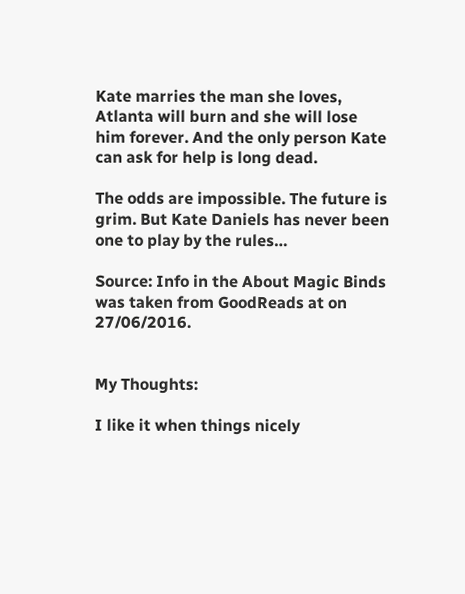Kate marries the man she loves, Atlanta will burn and she will lose him forever. And the only person Kate can ask for help is long dead.

The odds are impossible. The future is grim. But Kate Daniels has never been one to play by the rules…

Source: Info in the About Magic Binds was taken from GoodReads at on 27/06/2016.


My Thoughts:

I like it when things nicely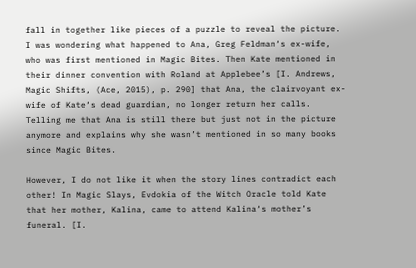fall in together like pieces of a puzzle to reveal the picture. I was wondering what happened to Ana, Greg Feldman‘s ex-wife, who was first mentioned in Magic Bites. Then Kate mentioned in their dinner convention with Roland at Applebee’s [I. Andrews, Magic Shifts, (Ace, 2015), p. 290] that Ana, the clairvoyant ex-wife of Kate‘s dead guardian, no longer return her calls. Telling me that Ana is still there but just not in the picture anymore and explains why she wasn’t mentioned in so many books since Magic Bites.

However, I do not like it when the story lines contradict each other! In Magic Slays, Evdokia of the Witch Oracle told Kate that her mother, Kalina, came to attend Kalina‘s mother’s funeral. [I.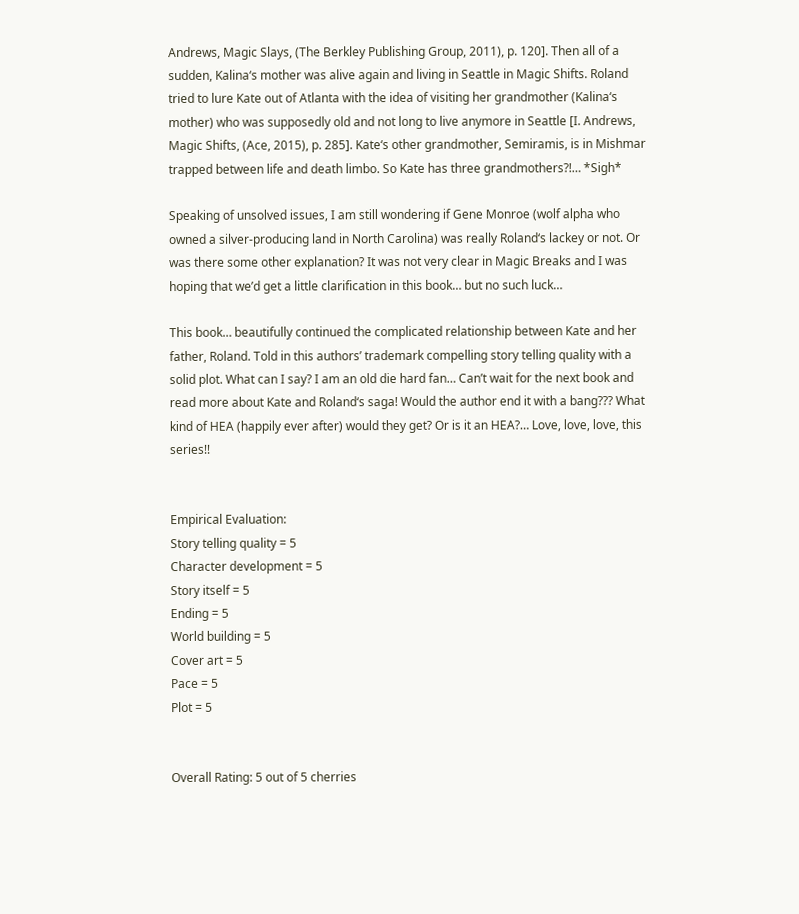Andrews, Magic Slays, (The Berkley Publishing Group, 2011), p. 120]. Then all of a sudden, Kalina‘s mother was alive again and living in Seattle in Magic Shifts. Roland tried to lure Kate out of Atlanta with the idea of visiting her grandmother (Kalina‘s mother) who was supposedly old and not long to live anymore in Seattle [I. Andrews, Magic Shifts, (Ace, 2015), p. 285]. Kate‘s other grandmother, Semiramis, is in Mishmar trapped between life and death limbo. So Kate has three grandmothers?!… *Sigh*

Speaking of unsolved issues, I am still wondering if Gene Monroe (wolf alpha who owned a silver-producing land in North Carolina) was really Roland‘s lackey or not. Or was there some other explanation? It was not very clear in Magic Breaks and I was hoping that we’d get a little clarification in this book… but no such luck…

This book… beautifully continued the complicated relationship between Kate and her father, Roland. Told in this authors’ trademark compelling story telling quality with a solid plot. What can I say? I am an old die hard fan… Can’t wait for the next book and read more about Kate and Roland‘s saga! Would the author end it with a bang??? What kind of HEA (happily ever after) would they get? Or is it an HEA?… Love, love, love, this series!!


Empirical Evaluation:
Story telling quality = 5
Character development = 5
Story itself = 5
Ending = 5
World building = 5
Cover art = 5
Pace = 5
Plot = 5


Overall Rating: 5 out of 5 cherries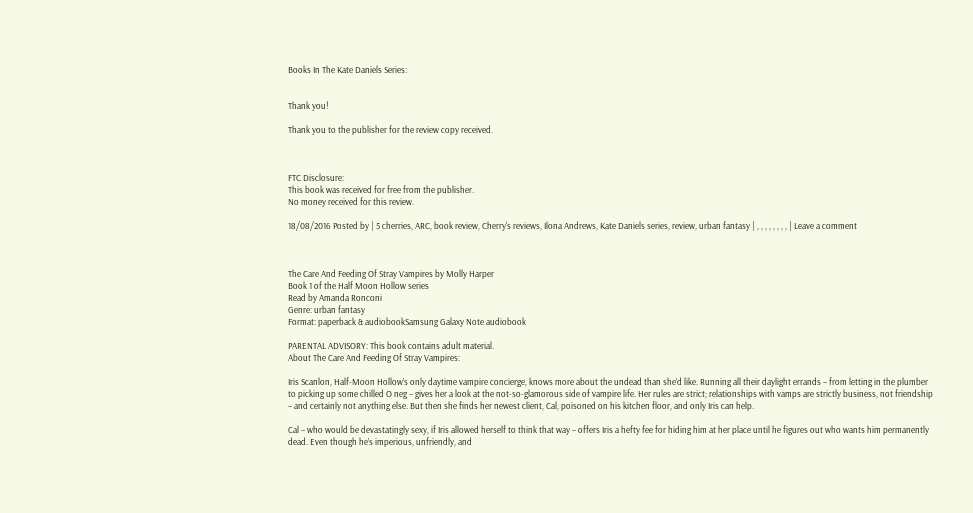Books In The Kate Daniels Series:


Thank you!

Thank you to the publisher for the review copy received.



FTC Disclosure:
This book was received for free from the publisher.
No money received for this review.

18/08/2016 Posted by | 5 cherries, ARC, book review, Cherry's reviews, Ilona Andrews, Kate Daniels series, review, urban fantasy | , , , , , , , , | Leave a comment



The Care And Feeding Of Stray Vampires by Molly Harper
Book 1 of the Half Moon Hollow series
Read by Amanda Ronconi
Genre: urban fantasy
Format: paperback & audiobookSamsung Galaxy Note audiobook

PARENTAL ADVISORY: This book contains adult material.
About The Care And Feeding Of Stray Vampires:

Iris Scanlon, Half-Moon Hollow’s only daytime vampire concierge, knows more about the undead than she’d like. Running all their daylight errands – from letting in the plumber to picking up some chilled O neg – gives her a look at the not-so-glamorous side of vampire life. Her rules are strict; relationships with vamps are strictly business, not friendship – and certainly not anything else. But then she finds her newest client, Cal, poisoned on his kitchen floor, and only Iris can help.

Cal – who would be devastatingly sexy, if Iris allowed herself to think that way – offers Iris a hefty fee for hiding him at her place until he figures out who wants him permanently dead. Even though he’s imperious, unfriendly, and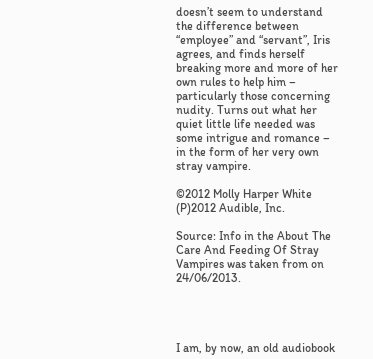doesn’t seem to understand the difference between “employee” and “servant”, Iris agrees, and finds herself breaking more and more of her own rules to help him – particularly those concerning nudity. Turns out what her quiet little life needed was some intrigue and romance – in the form of her very own stray vampire.

©2012 Molly Harper White (P)2012 Audible, Inc.

Source: Info in the About The Care And Feeding Of Stray Vampires was taken from on 24/06/2013.




I am, by now, an old audiobook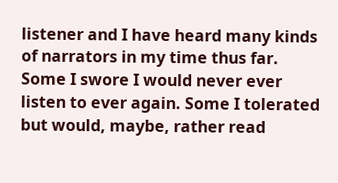listener and I have heard many kinds of narrators in my time thus far. Some I swore I would never ever listen to ever again. Some I tolerated but would, maybe, rather read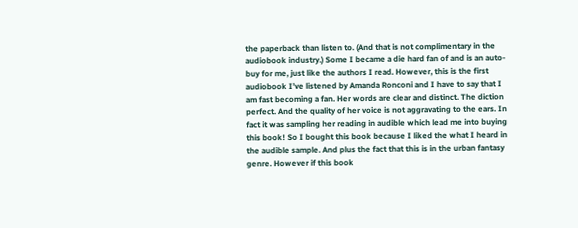the paperback than listen to. (And that is not complimentary in the audiobook industry.) Some I became a die hard fan of and is an auto-buy for me, just like the authors I read. However, this is the first audiobook I’ve listened by Amanda Ronconi and I have to say that I am fast becoming a fan. Her words are clear and distinct. The diction perfect. And the quality of her voice is not aggravating to the ears. In fact it was sampling her reading in audible which lead me into buying this book! So I bought this book because I liked the what I heard in the audible sample. And plus the fact that this is in the urban fantasy genre. However if this book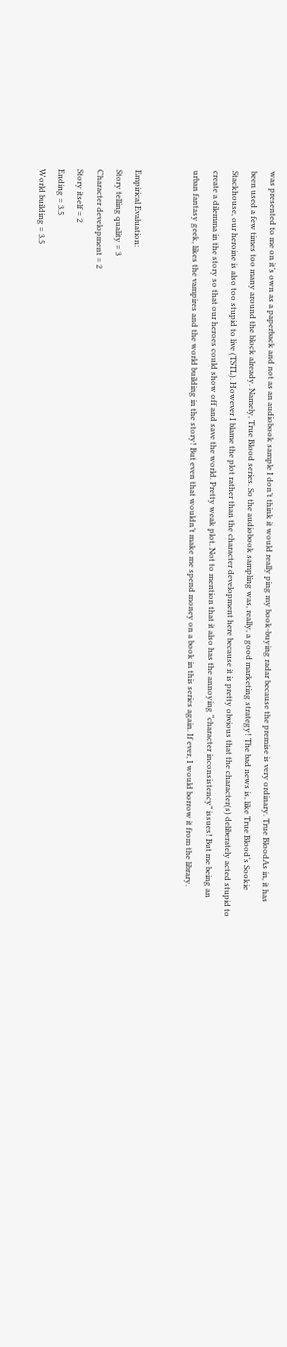was presented to me on it’s own as a paperback and not as an audiobook sample I don’t think it would really ping my book-buying radar because the premise is very ordinary. True BloodAs in, it has been used a few times too many around the block already. Namely, True Blood series. So the audiobook sampling was, really, a good marketing strategy! The bad news is, like True Blood‘s Sookie Stackhouse, our heroine is also too stupid to live (TSTL). However I blame the plot rather than the character development here because it is pretty obvious that the character(s) deliberately acted stupid to create a dilemma in the story so that our heroes could show off and save the world. Pretty weak plot. Not to mention that it also has the annoying “character inconsistency” issues! But me being an urban fantasy geek, likes the vampires and the world building in the story! But even that wouldn’t make me spend money on a book in this series again. If ever, I would borrow it from the library.


Empirical Evaluation:
Story telling quality = 3
Character development = 2
Story itself = 2
Ending = 3.5
World building = 3.5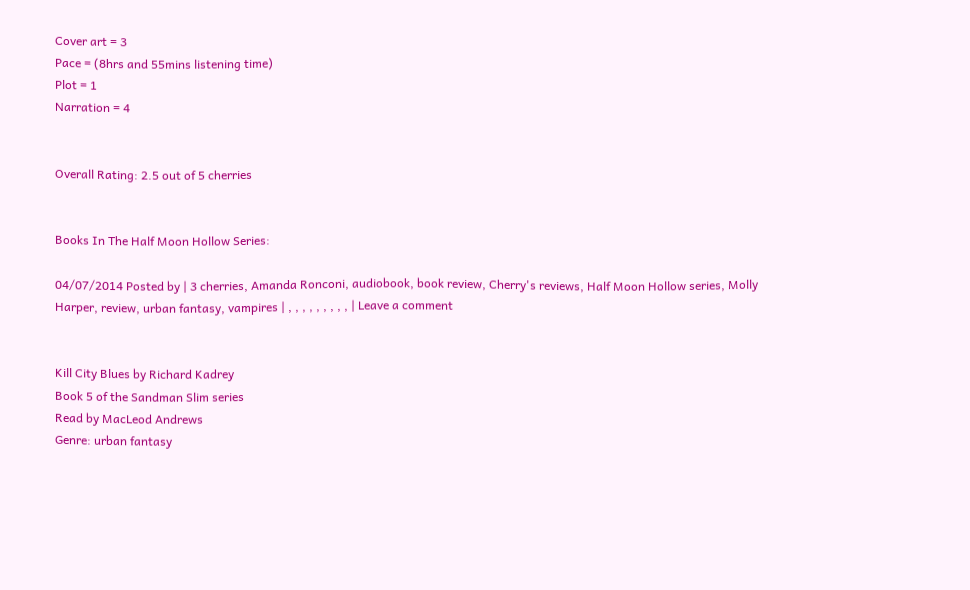Cover art = 3
Pace = (8hrs and 55mins listening time)
Plot = 1
Narration = 4


Overall Rating: 2.5 out of 5 cherries


Books In The Half Moon Hollow Series:

04/07/2014 Posted by | 3 cherries, Amanda Ronconi, audiobook, book review, Cherry's reviews, Half Moon Hollow series, Molly Harper, review, urban fantasy, vampires | , , , , , , , , , | Leave a comment


Kill City Blues by Richard Kadrey
Book 5 of the Sandman Slim series
Read by MacLeod Andrews
Genre: urban fantasy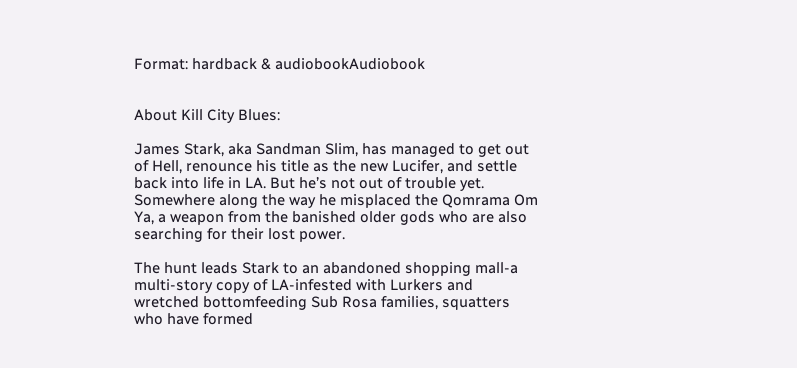Format: hardback & audiobookAudiobook


About Kill City Blues:

James Stark, aka Sandman Slim, has managed to get out of Hell, renounce his title as the new Lucifer, and settle back into life in LA. But he’s not out of trouble yet. Somewhere along the way he misplaced the Qomrama Om Ya, a weapon from the banished older gods who are also searching for their lost power.

The hunt leads Stark to an abandoned shopping mall-a multi-story copy of LA-infested with Lurkers and wretched bottomfeeding Sub Rosa families, squatters who have formed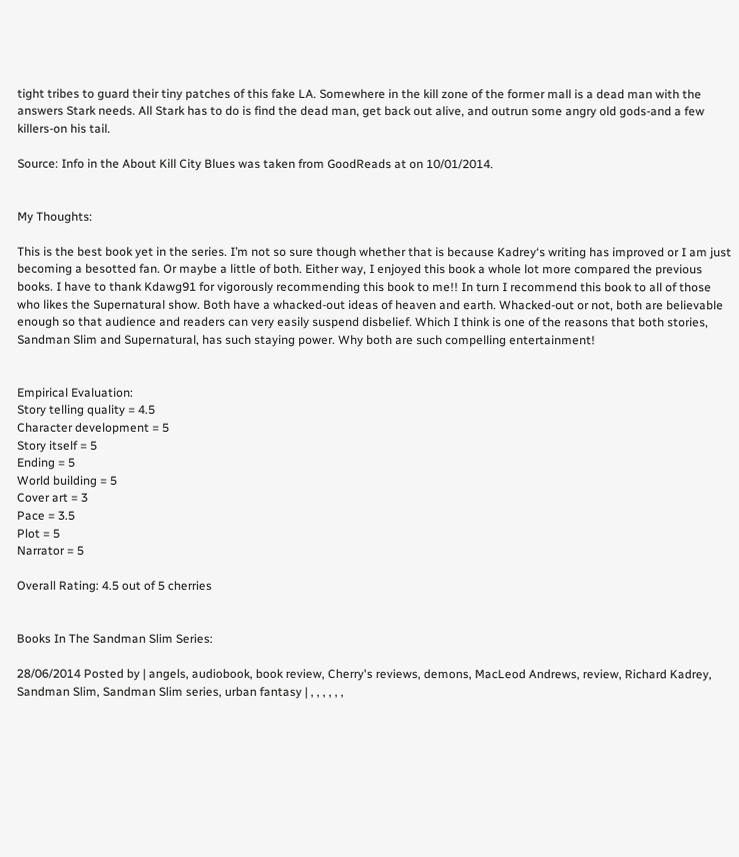tight tribes to guard their tiny patches of this fake LA. Somewhere in the kill zone of the former mall is a dead man with the answers Stark needs. All Stark has to do is find the dead man, get back out alive, and outrun some angry old gods-and a few killers-on his tail.

Source: Info in the About Kill City Blues was taken from GoodReads at on 10/01/2014.


My Thoughts:

This is the best book yet in the series. I’m not so sure though whether that is because Kadrey‘s writing has improved or I am just becoming a besotted fan. Or maybe a little of both. Either way, I enjoyed this book a whole lot more compared the previous books. I have to thank Kdawg91 for vigorously recommending this book to me!! In turn I recommend this book to all of those who likes the Supernatural show. Both have a whacked-out ideas of heaven and earth. Whacked-out or not, both are believable enough so that audience and readers can very easily suspend disbelief. Which I think is one of the reasons that both stories, Sandman Slim and Supernatural, has such staying power. Why both are such compelling entertainment!


Empirical Evaluation:
Story telling quality = 4.5
Character development = 5
Story itself = 5
Ending = 5
World building = 5
Cover art = 3
Pace = 3.5
Plot = 5
Narrator = 5

Overall Rating: 4.5 out of 5 cherries


Books In The Sandman Slim Series:

28/06/2014 Posted by | angels, audiobook, book review, Cherry's reviews, demons, MacLeod Andrews, review, Richard Kadrey, Sandman Slim, Sandman Slim series, urban fantasy | , , , , , ,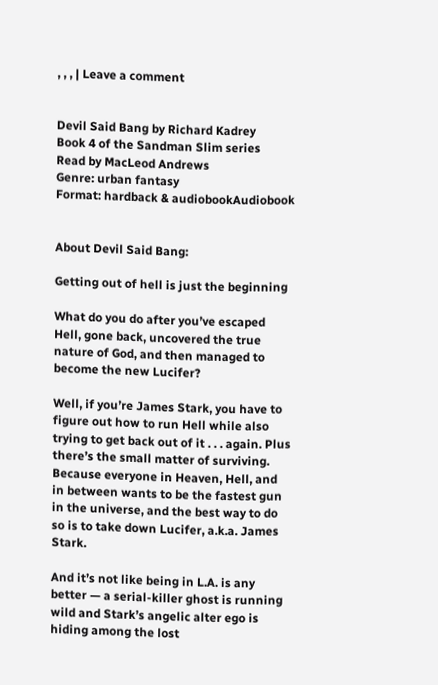, , , | Leave a comment


Devil Said Bang by Richard Kadrey
Book 4 of the Sandman Slim series
Read by MacLeod Andrews
Genre: urban fantasy
Format: hardback & audiobookAudiobook


About Devil Said Bang:

Getting out of hell is just the beginning

What do you do after you’ve escaped Hell, gone back, uncovered the true nature of God, and then managed to become the new Lucifer?

Well, if you’re James Stark, you have to figure out how to run Hell while also trying to get back out of it . . . again. Plus there’s the small matter of surviving. Because everyone in Heaven, Hell, and in between wants to be the fastest gun in the universe, and the best way to do so is to take down Lucifer, a.k.a. James Stark.

And it’s not like being in L.A. is any better — a serial-killer ghost is running wild and Stark’s angelic alter ego is hiding among the lost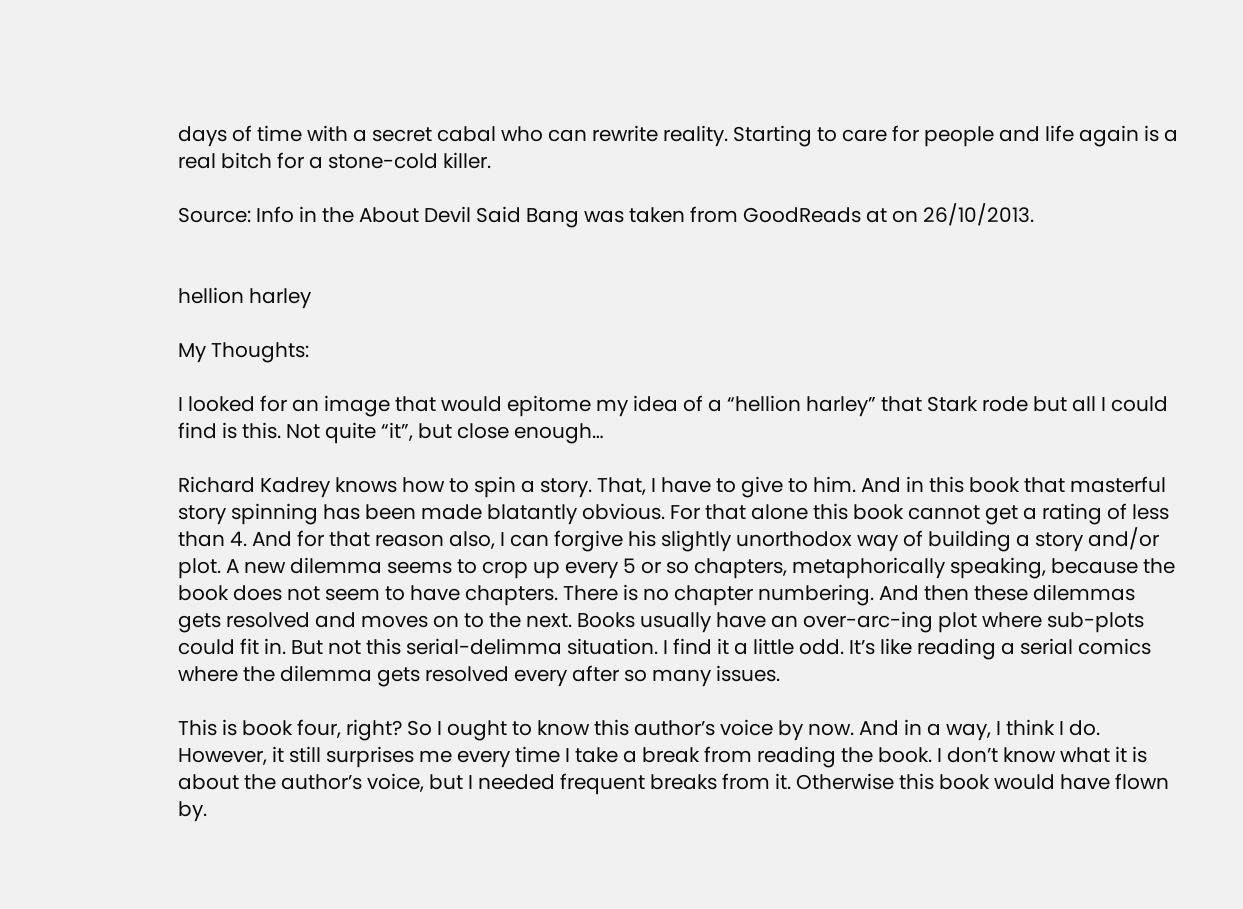days of time with a secret cabal who can rewrite reality. Starting to care for people and life again is a real bitch for a stone-cold killer.

Source: Info in the About Devil Said Bang was taken from GoodReads at on 26/10/2013.


hellion harley

My Thoughts:

I looked for an image that would epitome my idea of a “hellion harley” that Stark rode but all I could find is this. Not quite “it”, but close enough…

Richard Kadrey knows how to spin a story. That, I have to give to him. And in this book that masterful story spinning has been made blatantly obvious. For that alone this book cannot get a rating of less than 4. And for that reason also, I can forgive his slightly unorthodox way of building a story and/or plot. A new dilemma seems to crop up every 5 or so chapters, metaphorically speaking, because the book does not seem to have chapters. There is no chapter numbering. And then these dilemmas gets resolved and moves on to the next. Books usually have an over-arc-ing plot where sub-plots could fit in. But not this serial-delimma situation. I find it a little odd. It’s like reading a serial comics where the dilemma gets resolved every after so many issues.

This is book four, right? So I ought to know this author’s voice by now. And in a way, I think I do. However, it still surprises me every time I take a break from reading the book. I don’t know what it is about the author’s voice, but I needed frequent breaks from it. Otherwise this book would have flown by.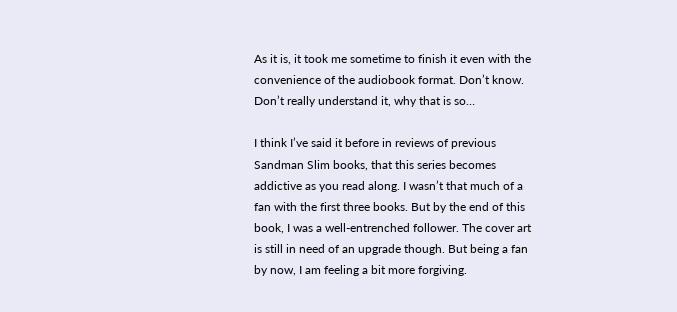As it is, it took me sometime to finish it even with the convenience of the audiobook format. Don’t know. Don’t really understand it, why that is so…

I think I’ve said it before in reviews of previous Sandman Slim books, that this series becomes addictive as you read along. I wasn’t that much of a fan with the first three books. But by the end of this book, I was a well-entrenched follower. The cover art is still in need of an upgrade though. But being a fan by now, I am feeling a bit more forgiving.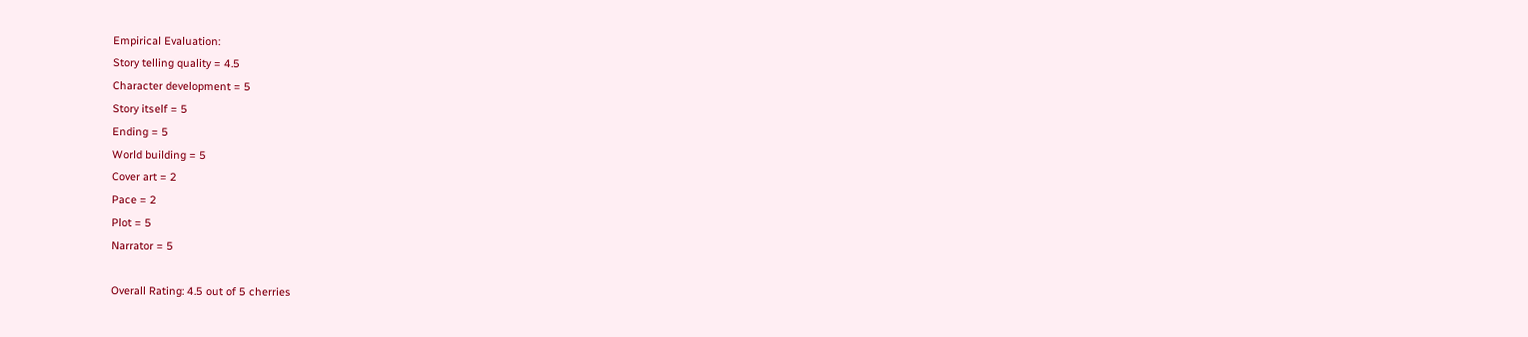Empirical Evaluation:
Story telling quality = 4.5
Character development = 5
Story itself = 5
Ending = 5
World building = 5
Cover art = 2
Pace = 2
Plot = 5
Narrator = 5

Overall Rating: 4.5 out of 5 cherries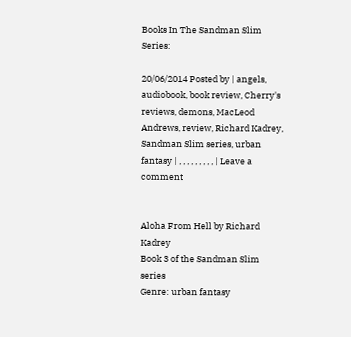Books In The Sandman Slim Series:

20/06/2014 Posted by | angels, audiobook, book review, Cherry's reviews, demons, MacLeod Andrews, review, Richard Kadrey, Sandman Slim series, urban fantasy | , , , , , , , , , | Leave a comment


Aloha From Hell by Richard Kadrey
Book 3 of the Sandman Slim series
Genre: urban fantasy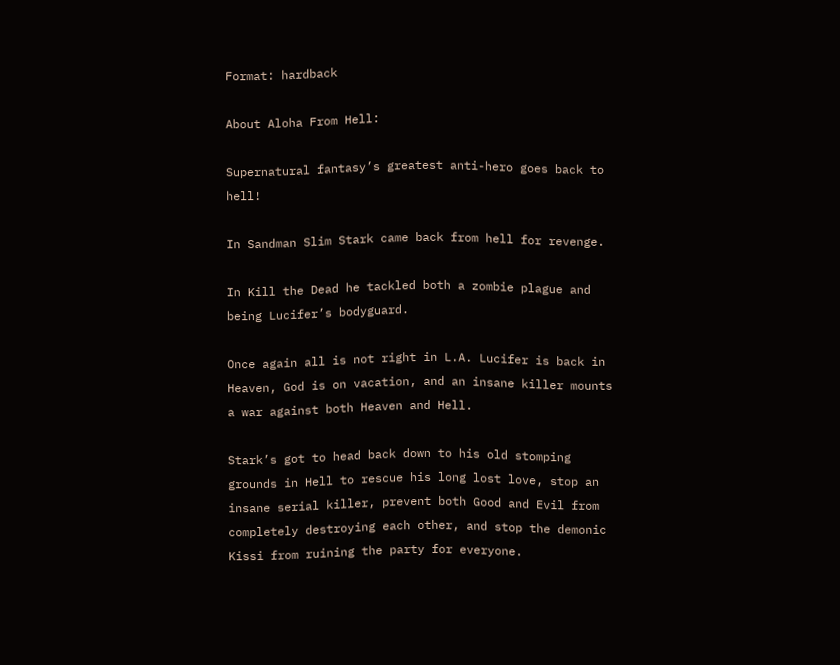Format: hardback

About Aloha From Hell:

Supernatural fantasy’s greatest anti-hero goes back to hell!

In Sandman Slim Stark came back from hell for revenge.

In Kill the Dead he tackled both a zombie plague and being Lucifer’s bodyguard.

Once again all is not right in L.A. Lucifer is back in Heaven, God is on vacation, and an insane killer mounts a war against both Heaven and Hell.

Stark’s got to head back down to his old stomping grounds in Hell to rescue his long lost love, stop an insane serial killer, prevent both Good and Evil from completely destroying each other, and stop the demonic Kissi from ruining the party for everyone.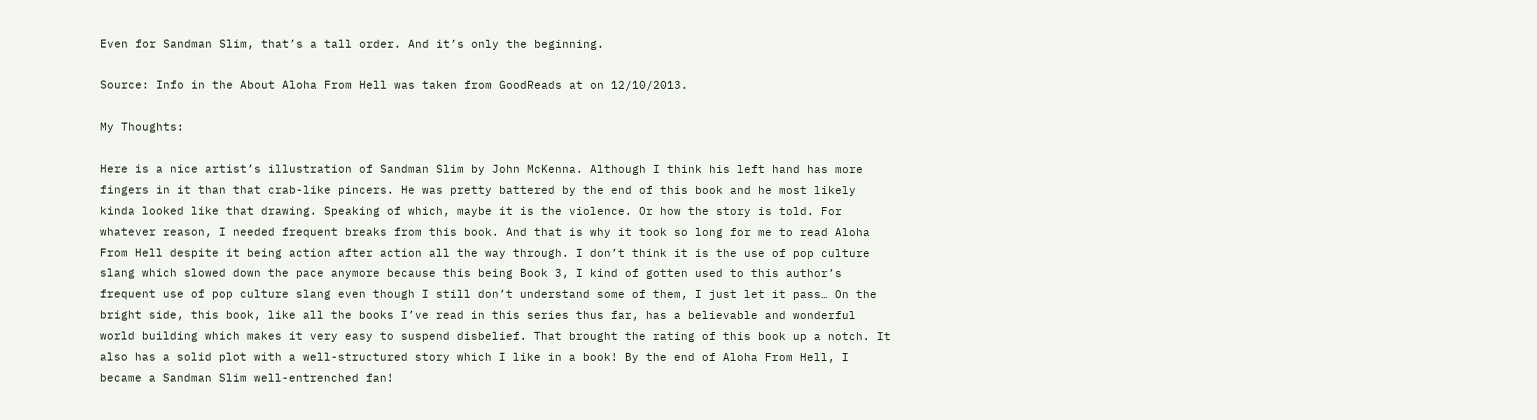Even for Sandman Slim, that’s a tall order. And it’s only the beginning.

Source: Info in the About Aloha From Hell was taken from GoodReads at on 12/10/2013.

My Thoughts:

Here is a nice artist’s illustration of Sandman Slim by John McKenna. Although I think his left hand has more fingers in it than that crab-like pincers. He was pretty battered by the end of this book and he most likely kinda looked like that drawing. Speaking of which, maybe it is the violence. Or how the story is told. For whatever reason, I needed frequent breaks from this book. And that is why it took so long for me to read Aloha From Hell despite it being action after action all the way through. I don’t think it is the use of pop culture slang which slowed down the pace anymore because this being Book 3, I kind of gotten used to this author’s frequent use of pop culture slang even though I still don’t understand some of them, I just let it pass… On the bright side, this book, like all the books I’ve read in this series thus far, has a believable and wonderful world building which makes it very easy to suspend disbelief. That brought the rating of this book up a notch. It also has a solid plot with a well-structured story which I like in a book! By the end of Aloha From Hell, I became a Sandman Slim well-entrenched fan!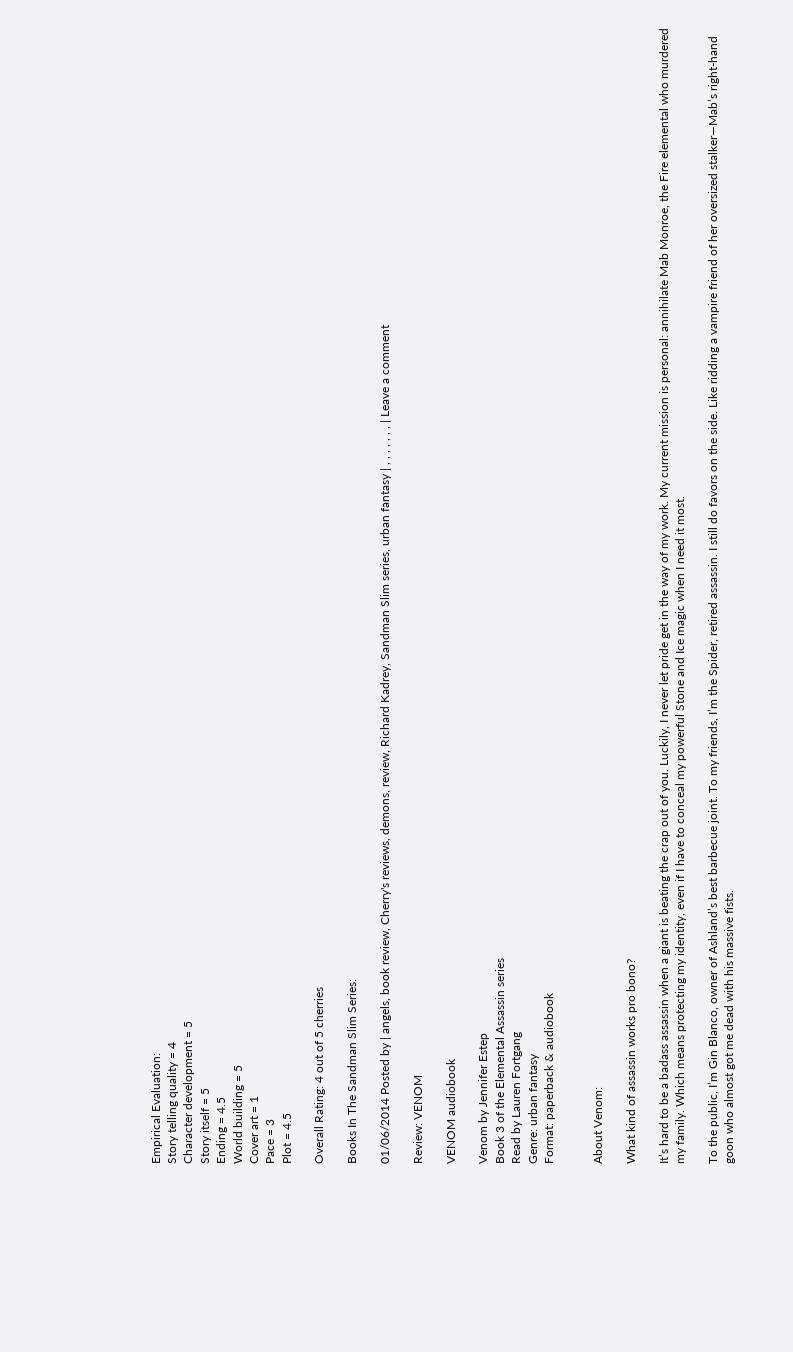Empirical Evaluation:
Story telling quality = 4
Character development = 5
Story itself = 5
Ending = 4.5
World building = 5
Cover art = 1
Pace = 3
Plot = 4.5

Overall Rating: 4 out of 5 cherries

Books In The Sandman Slim Series:

01/06/2014 Posted by | angels, book review, Cherry's reviews, demons, review, Richard Kadrey, Sandman Slim series, urban fantasy | , , , , , , , | Leave a comment

Review: VENOM

VENOM audiobook

Venom by Jennifer Estep
Book 3 of the Elemental Assassin series
Read by Lauren Fortgang
Genre: urban fantasy
Format: paperback & audiobook


About Venom:

What kind of assassin works pro bono?

It’s hard to be a badass assassin when a giant is beating the crap out of you. Luckily, I never let pride get in the way of my work. My current mission is personal: annihilate Mab Monroe, the Fire elemental who murdered my family. Which means protecting my identity, even if I have to conceal my powerful Stone and Ice magic when I need it most.

To the public, I’m Gin Blanco, owner of Ashland’s best barbecue joint. To my friends, I’m the Spider, retired assassin. I still do favors on the side. Like ridding a vampire friend of her oversized stalker—Mab’s right-hand goon who almost got me dead with his massive fists.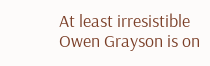At least irresistible Owen Grayson is on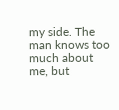my side. The man knows too much about me, but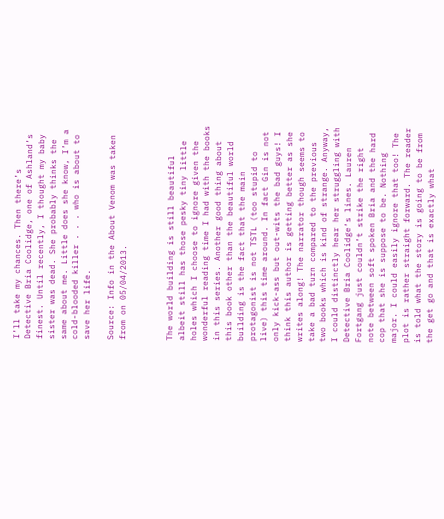I’ll take my chances. Then there’s Detective Bria Coolidge, one of Ashland’s finest. Until recently, I thought my baby sister was dead. She probably thinks the same about me. Little does she know, I’m a cold-blooded killer . . . who is about to save her life.

Source: Info in the About Venom was taken from on 05/04/2013.



The world building is still beautiful albeit still has those pesky tiny little holes which I choose to ignore given the wonderful reading time I had with the books in this series. Another good thing about this book other than the beautiful world building is the fact that the main protagonist is not TSTL (too stupid to live) this time around. In fact Gin is not only kick-ass but out-wits the bad guys! I think this author is getting better as she writes along! The narrator though seems to take a bad turn compared to the previous two books which is kind of strange. Anyway, I could distinctly hear her struggling with Detective Bria Coolidge‘s lines. Lauren Fortgang just couldn’t strike the right note between soft spoken Bria and the hard cop that she is suppose to be. Nothing major. I could easily ignore that too! The plot is rather straight forward. The reader is told what the story is going to be from the get go and that is exactly what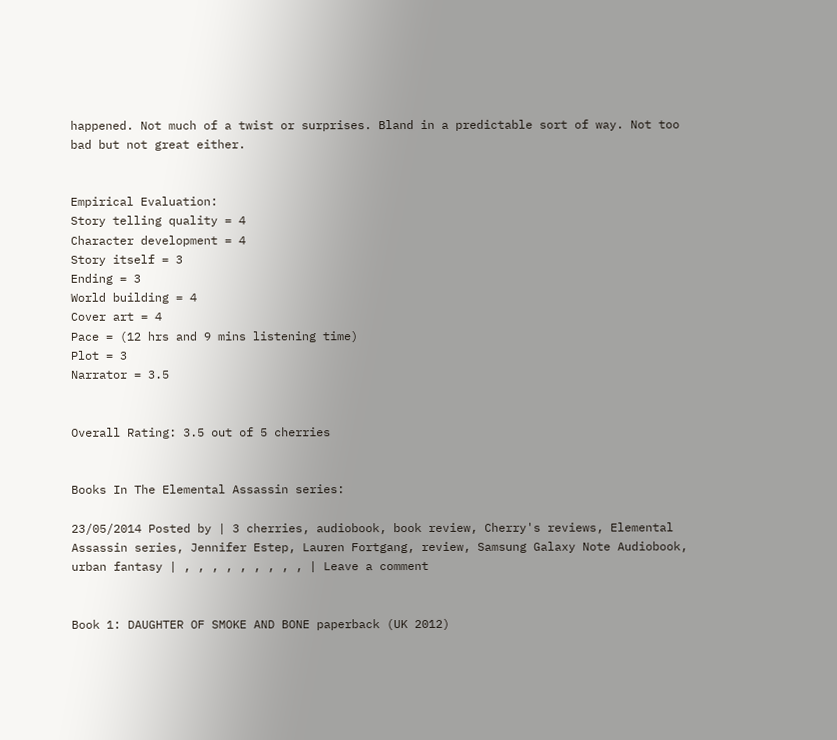happened. Not much of a twist or surprises. Bland in a predictable sort of way. Not too bad but not great either.


Empirical Evaluation:
Story telling quality = 4
Character development = 4
Story itself = 3
Ending = 3
World building = 4
Cover art = 4
Pace = (12 hrs and 9 mins listening time)
Plot = 3
Narrator = 3.5


Overall Rating: 3.5 out of 5 cherries


Books In The Elemental Assassin series:

23/05/2014 Posted by | 3 cherries, audiobook, book review, Cherry's reviews, Elemental Assassin series, Jennifer Estep, Lauren Fortgang, review, Samsung Galaxy Note Audiobook, urban fantasy | , , , , , , , , , | Leave a comment


Book 1: DAUGHTER OF SMOKE AND BONE paperback (UK 2012)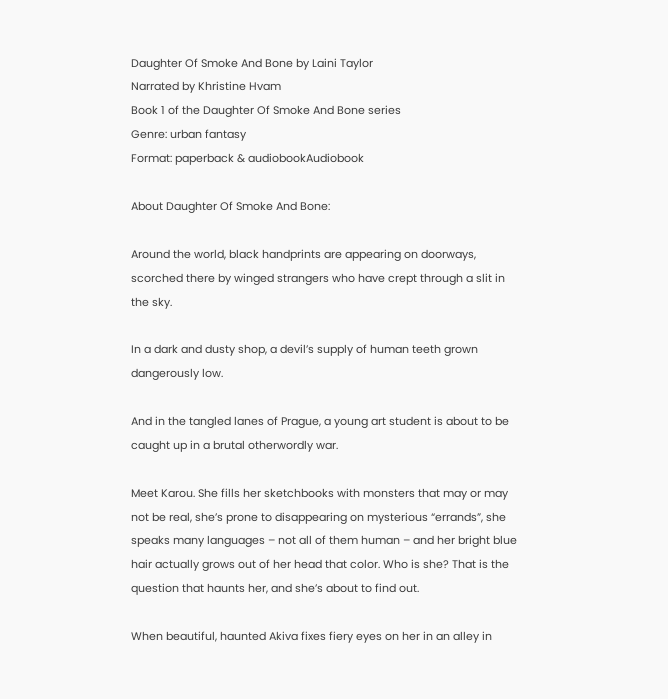Daughter Of Smoke And Bone by Laini Taylor
Narrated by Khristine Hvam
Book 1 of the Daughter Of Smoke And Bone series
Genre: urban fantasy
Format: paperback & audiobookAudiobook

About Daughter Of Smoke And Bone:

Around the world, black handprints are appearing on doorways, scorched there by winged strangers who have crept through a slit in the sky.

In a dark and dusty shop, a devil’s supply of human teeth grown dangerously low.

And in the tangled lanes of Prague, a young art student is about to be caught up in a brutal otherwordly war.

Meet Karou. She fills her sketchbooks with monsters that may or may not be real, she’s prone to disappearing on mysterious “errands”, she speaks many languages – not all of them human – and her bright blue hair actually grows out of her head that color. Who is she? That is the question that haunts her, and she’s about to find out.

When beautiful, haunted Akiva fixes fiery eyes on her in an alley in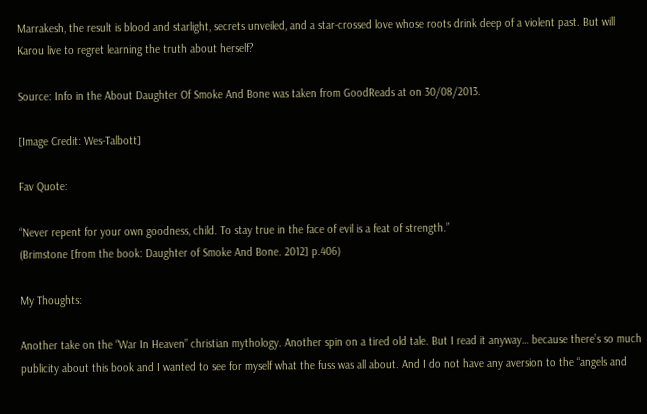Marrakesh, the result is blood and starlight, secrets unveiled, and a star-crossed love whose roots drink deep of a violent past. But will Karou live to regret learning the truth about herself?

Source: Info in the About Daughter Of Smoke And Bone was taken from GoodReads at on 30/08/2013.

[Image Credit: Wes-Talbott]

Fav Quote:

“Never repent for your own goodness, child. To stay true in the face of evil is a feat of strength.”
(Brimstone [from the book: Daughter of Smoke And Bone. 2012] p.406)

My Thoughts:

Another take on the “War In Heaven” christian mythology. Another spin on a tired old tale. But I read it anyway… because there’s so much publicity about this book and I wanted to see for myself what the fuss was all about. And I do not have any aversion to the “angels and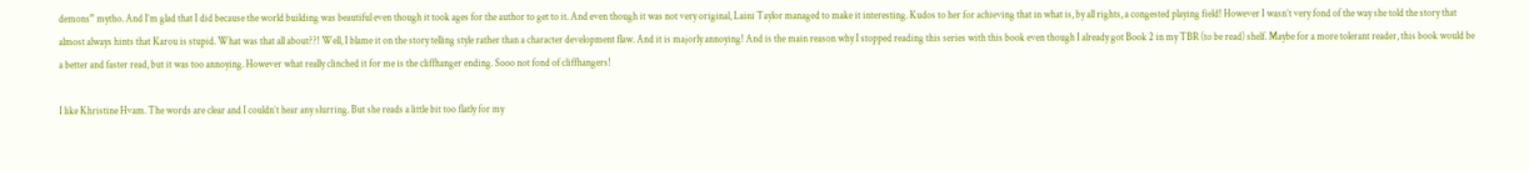demons” mytho. And I’m glad that I did because the world building was beautiful even though it took ages for the author to get to it. And even though it was not very original, Laini Taylor managed to make it interesting. Kudos to her for achieving that in what is, by all rights, a congested playing field! However I wasn’t very fond of the way she told the story that almost always hints that Karou is stupid. What was that all about??! Well, I blame it on the story telling style rather than a character development flaw. And it is majorly annoying! And is the main reason why I stopped reading this series with this book even though I already got Book 2 in my TBR (to be read) shelf. Maybe for a more tolerant reader, this book would be a better and faster read, but it was too annoying. However what really clinched it for me is the cliffhanger ending. Sooo not fond of cliffhangers!

I like Khristine Hvam. The words are clear and I couldn’t hear any slurring. But she reads a little bit too flatly for my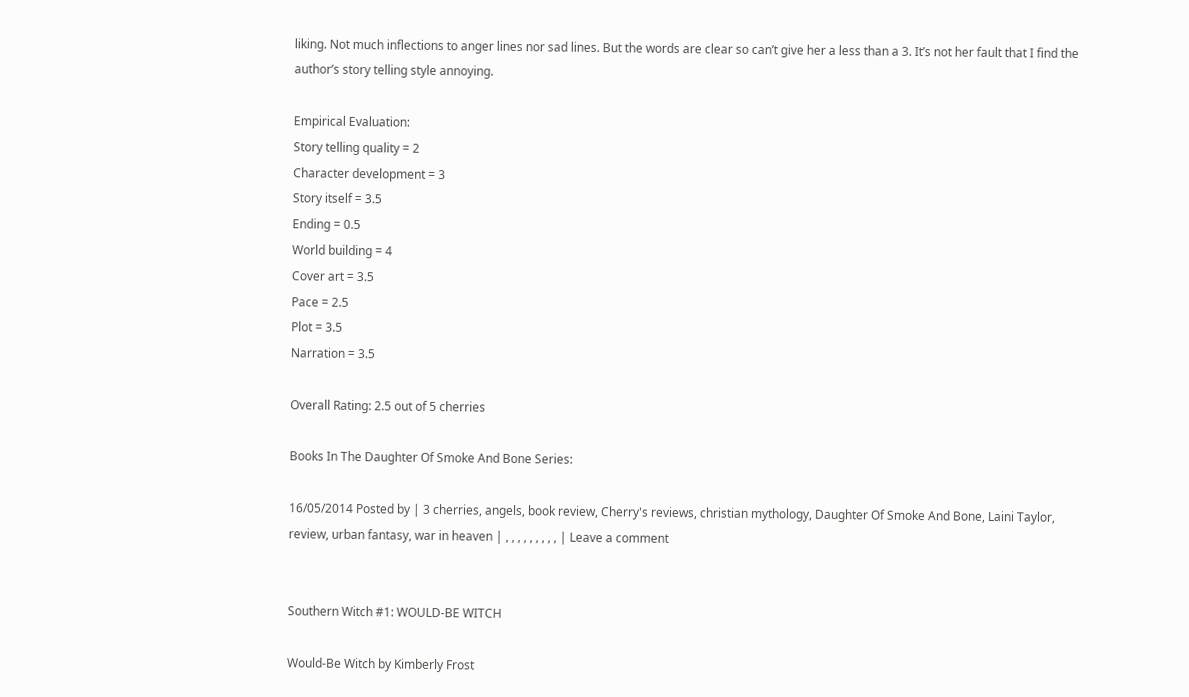liking. Not much inflections to anger lines nor sad lines. But the words are clear so can’t give her a less than a 3. It’s not her fault that I find the author’s story telling style annoying.

Empirical Evaluation:
Story telling quality = 2
Character development = 3
Story itself = 3.5
Ending = 0.5
World building = 4
Cover art = 3.5
Pace = 2.5
Plot = 3.5
Narration = 3.5

Overall Rating: 2.5 out of 5 cherries

Books In The Daughter Of Smoke And Bone Series:

16/05/2014 Posted by | 3 cherries, angels, book review, Cherry's reviews, christian mythology, Daughter Of Smoke And Bone, Laini Taylor, review, urban fantasy, war in heaven | , , , , , , , , , | Leave a comment


Southern Witch #1: WOULD-BE WITCH

Would-Be Witch by Kimberly Frost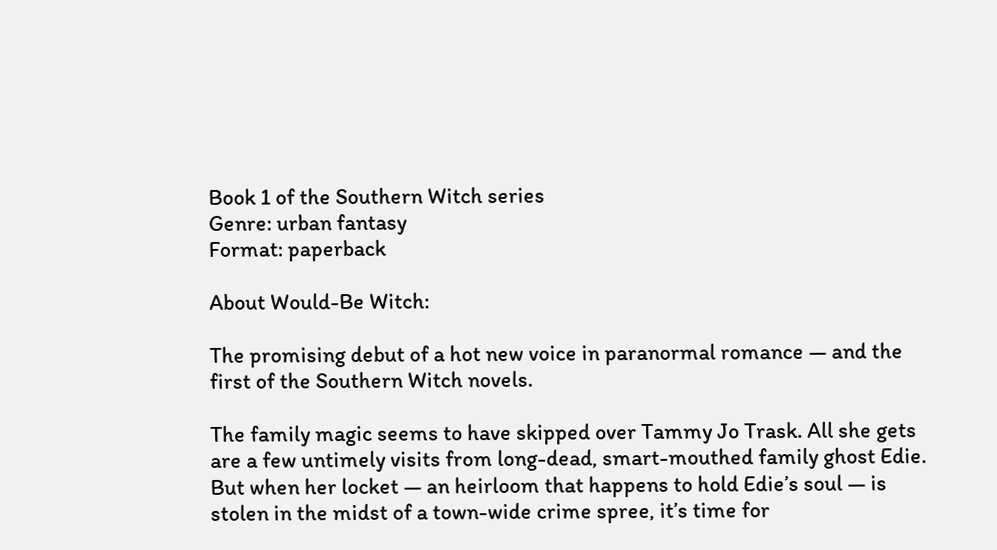Book 1 of the Southern Witch series
Genre: urban fantasy
Format: paperback

About Would-Be Witch:

The promising debut of a hot new voice in paranormal romance — and the first of the Southern Witch novels.

The family magic seems to have skipped over Tammy Jo Trask. All she gets are a few untimely visits from long-dead, smart-mouthed family ghost Edie. But when her locket — an heirloom that happens to hold Edie’s soul — is stolen in the midst of a town-wide crime spree, it’s time for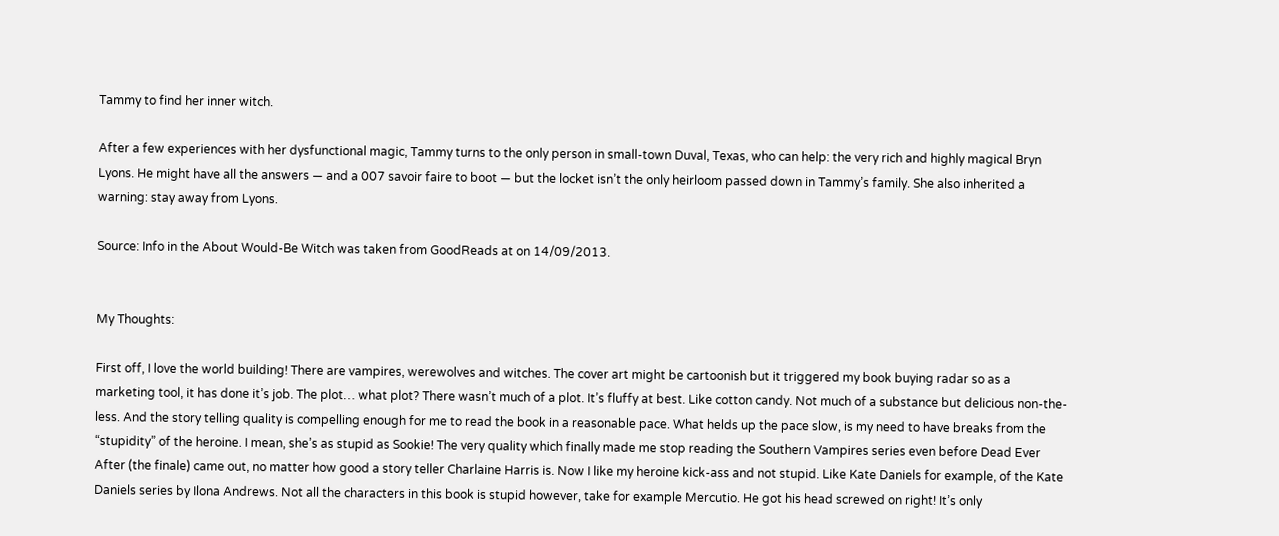Tammy to find her inner witch.

After a few experiences with her dysfunctional magic, Tammy turns to the only person in small-town Duval, Texas, who can help: the very rich and highly magical Bryn Lyons. He might have all the answers — and a 007 savoir faire to boot — but the locket isn’t the only heirloom passed down in Tammy’s family. She also inherited a warning: stay away from Lyons.

Source: Info in the About Would-Be Witch was taken from GoodReads at on 14/09/2013.


My Thoughts:

First off, I love the world building! There are vampires, werewolves and witches. The cover art might be cartoonish but it triggered my book buying radar so as a marketing tool, it has done it’s job. The plot… what plot? There wasn’t much of a plot. It’s fluffy at best. Like cotton candy. Not much of a substance but delicious non-the-less. And the story telling quality is compelling enough for me to read the book in a reasonable pace. What helds up the pace slow, is my need to have breaks from the “stupidity” of the heroine. I mean, she’s as stupid as Sookie! The very quality which finally made me stop reading the Southern Vampires series even before Dead Ever After (the finale) came out, no matter how good a story teller Charlaine Harris is. Now I like my heroine kick-ass and not stupid. Like Kate Daniels for example, of the Kate Daniels series by Ilona Andrews. Not all the characters in this book is stupid however, take for example Mercutio. He got his head screwed on right! It’s only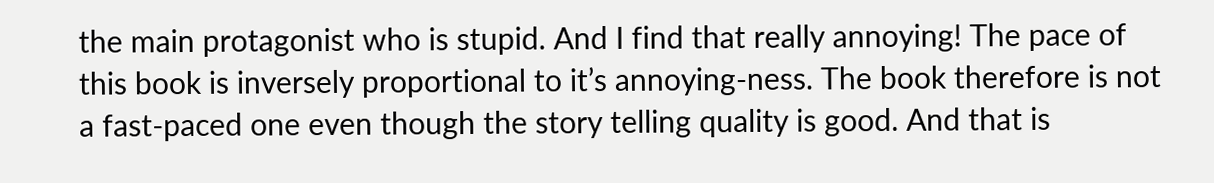the main protagonist who is stupid. And I find that really annoying! The pace of this book is inversely proportional to it’s annoying-ness. The book therefore is not a fast-paced one even though the story telling quality is good. And that is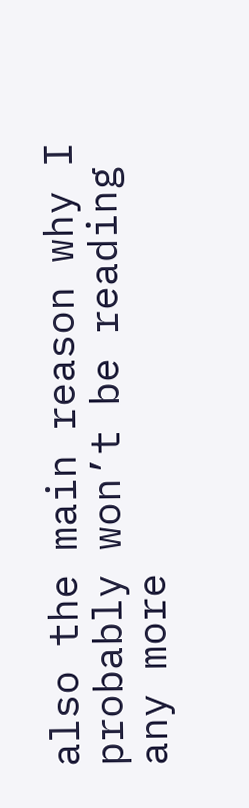also the main reason why I probably won’t be reading any more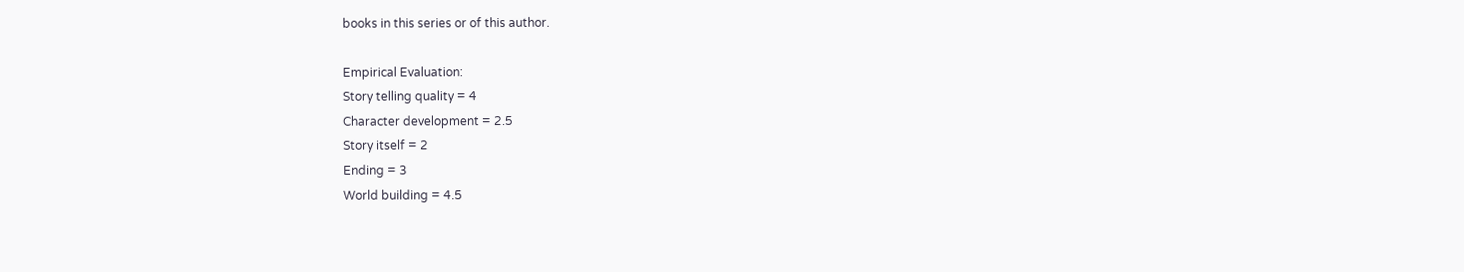books in this series or of this author.

Empirical Evaluation:
Story telling quality = 4
Character development = 2.5
Story itself = 2
Ending = 3
World building = 4.5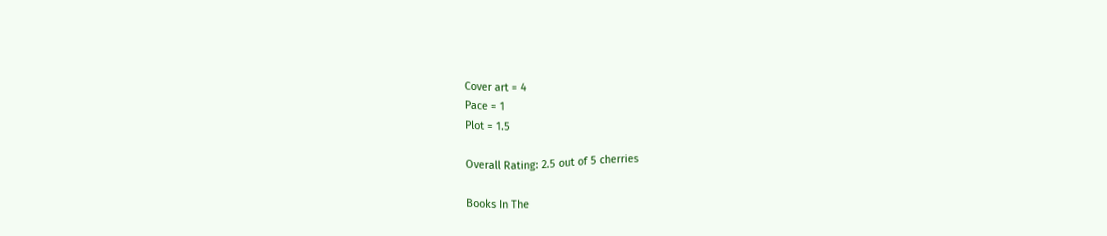Cover art = 4
Pace = 1
Plot = 1.5

Overall Rating: 2.5 out of 5 cherries

Books In The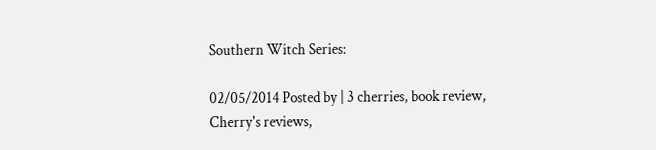Southern Witch Series:

02/05/2014 Posted by | 3 cherries, book review, Cherry's reviews,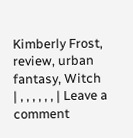Kimberly Frost, review, urban fantasy, Witch | , , , , , , | Leave a comment